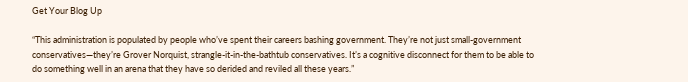Get Your Blog Up

“This administration is populated by people who’ve spent their careers bashing government. They’re not just small-government conservatives—they’re Grover Norquist, strangle-it-in-the-bathtub conservatives. It’s a cognitive disconnect for them to be able to do something well in an arena that they have so derided and reviled all these years.”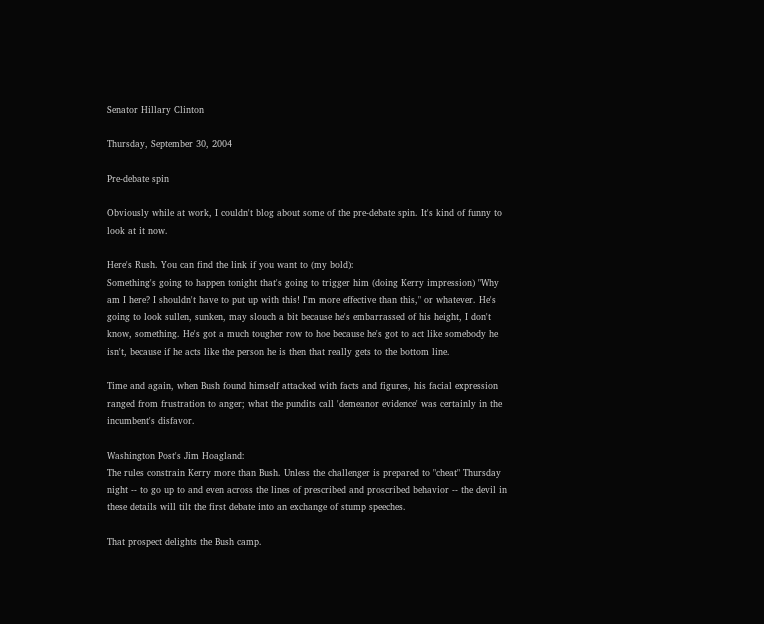Senator Hillary Clinton

Thursday, September 30, 2004

Pre-debate spin

Obviously while at work, I couldn't blog about some of the pre-debate spin. It's kind of funny to look at it now.

Here's Rush. You can find the link if you want to (my bold):
Something's going to happen tonight that's going to trigger him (doing Kerry impression) "Why am I here? I shouldn't have to put up with this! I'm more effective than this," or whatever. He's going to look sullen, sunken, may slouch a bit because he's embarrassed of his height, I don't know, something. He's got a much tougher row to hoe because he's got to act like somebody he isn't, because if he acts like the person he is then that really gets to the bottom line.

Time and again, when Bush found himself attacked with facts and figures, his facial expression ranged from frustration to anger; what the pundits call 'demeanor evidence' was certainly in the incumbent's disfavor.

Washington Post's Jim Hoagland:
The rules constrain Kerry more than Bush. Unless the challenger is prepared to "cheat" Thursday night -- to go up to and even across the lines of prescribed and proscribed behavior -- the devil in these details will tilt the first debate into an exchange of stump speeches.

That prospect delights the Bush camp.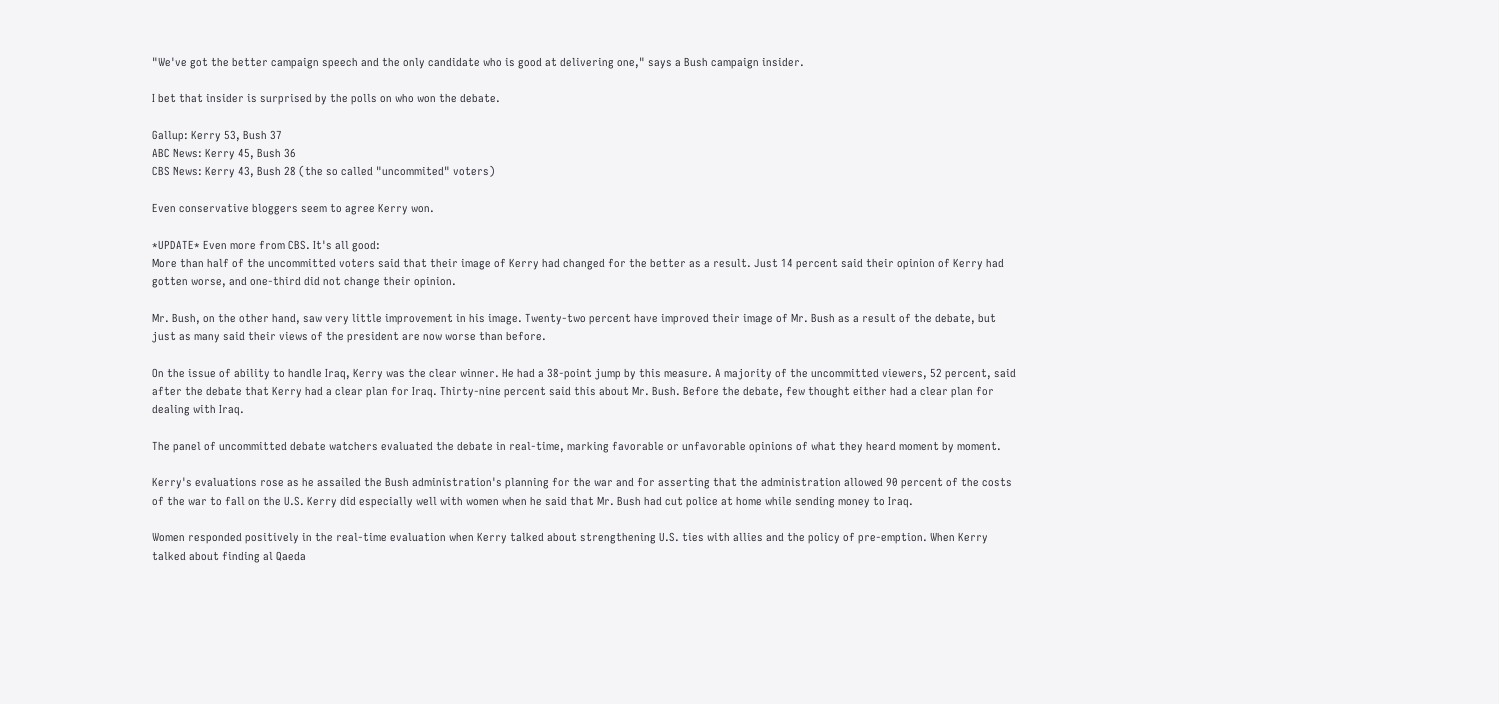"We've got the better campaign speech and the only candidate who is good at delivering one," says a Bush campaign insider.

I bet that insider is surprised by the polls on who won the debate.

Gallup: Kerry 53, Bush 37
ABC News: Kerry 45, Bush 36
CBS News: Kerry 43, Bush 28 (the so called "uncommited" voters)

Even conservative bloggers seem to agree Kerry won.

*UPDATE* Even more from CBS. It's all good:
More than half of the uncommitted voters said that their image of Kerry had changed for the better as a result. Just 14 percent said their opinion of Kerry had gotten worse, and one-third did not change their opinion.

Mr. Bush, on the other hand, saw very little improvement in his image. Twenty-two percent have improved their image of Mr. Bush as a result of the debate, but just as many said their views of the president are now worse than before.

On the issue of ability to handle Iraq, Kerry was the clear winner. He had a 38-point jump by this measure. A majority of the uncommitted viewers, 52 percent, said after the debate that Kerry had a clear plan for Iraq. Thirty-nine percent said this about Mr. Bush. Before the debate, few thought either had a clear plan for dealing with Iraq.

The panel of uncommitted debate watchers evaluated the debate in real-time, marking favorable or unfavorable opinions of what they heard moment by moment.

Kerry's evaluations rose as he assailed the Bush administration's planning for the war and for asserting that the administration allowed 90 percent of the costs of the war to fall on the U.S. Kerry did especially well with women when he said that Mr. Bush had cut police at home while sending money to Iraq.

Women responded positively in the real-time evaluation when Kerry talked about strengthening U.S. ties with allies and the policy of pre-emption. When Kerry talked about finding al Qaeda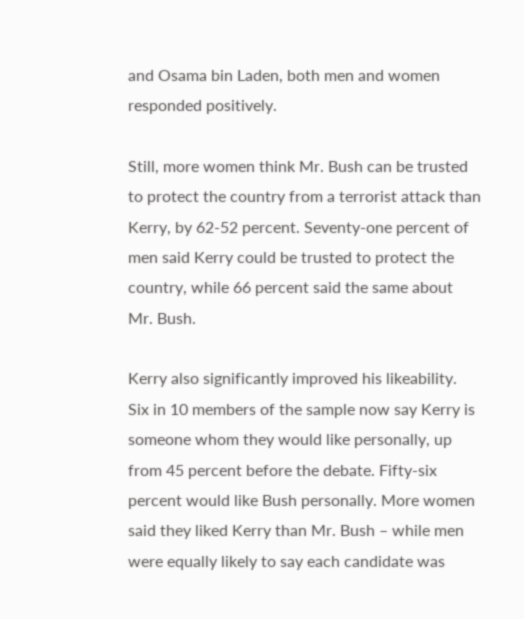and Osama bin Laden, both men and women responded positively.

Still, more women think Mr. Bush can be trusted to protect the country from a terrorist attack than Kerry, by 62-52 percent. Seventy-one percent of men said Kerry could be trusted to protect the country, while 66 percent said the same about Mr. Bush.

Kerry also significantly improved his likeability. Six in 10 members of the sample now say Kerry is someone whom they would like personally, up from 45 percent before the debate. Fifty-six percent would like Bush personally. More women said they liked Kerry than Mr. Bush – while men were equally likely to say each candidate was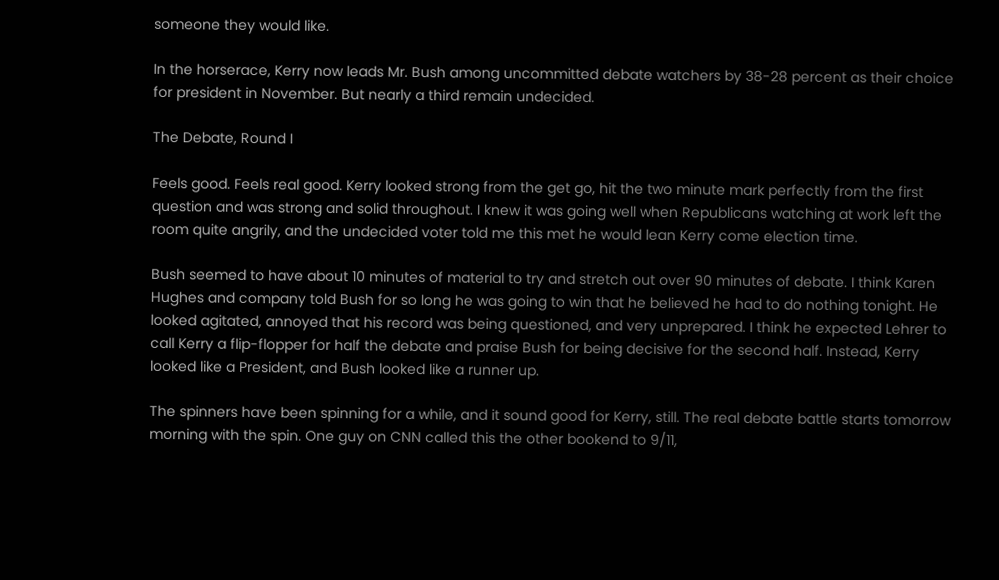someone they would like.

In the horserace, Kerry now leads Mr. Bush among uncommitted debate watchers by 38-28 percent as their choice for president in November. But nearly a third remain undecided.

The Debate, Round I

Feels good. Feels real good. Kerry looked strong from the get go, hit the two minute mark perfectly from the first question and was strong and solid throughout. I knew it was going well when Republicans watching at work left the room quite angrily, and the undecided voter told me this met he would lean Kerry come election time.

Bush seemed to have about 10 minutes of material to try and stretch out over 90 minutes of debate. I think Karen Hughes and company told Bush for so long he was going to win that he believed he had to do nothing tonight. He looked agitated, annoyed that his record was being questioned, and very unprepared. I think he expected Lehrer to call Kerry a flip-flopper for half the debate and praise Bush for being decisive for the second half. Instead, Kerry looked like a President, and Bush looked like a runner up.

The spinners have been spinning for a while, and it sound good for Kerry, still. The real debate battle starts tomorrow morning with the spin. One guy on CNN called this the other bookend to 9/11,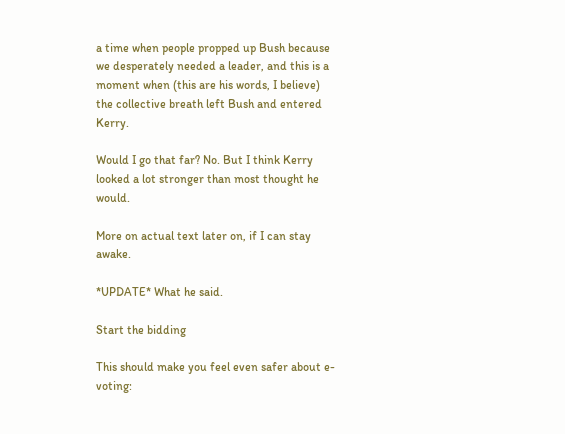a time when people propped up Bush because we desperately needed a leader, and this is a moment when (this are his words, I believe) the collective breath left Bush and entered Kerry.

Would I go that far? No. But I think Kerry looked a lot stronger than most thought he would.

More on actual text later on, if I can stay awake.

*UPDATE* What he said.

Start the bidding

This should make you feel even safer about e-voting: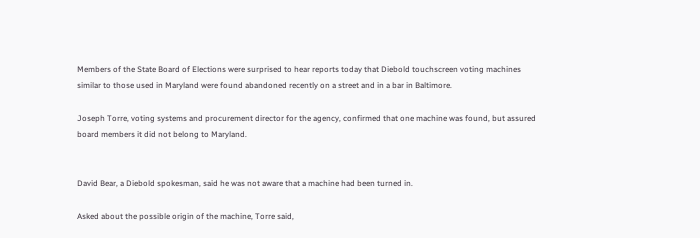Members of the State Board of Elections were surprised to hear reports today that Diebold touchscreen voting machines similar to those used in Maryland were found abandoned recently on a street and in a bar in Baltimore.

Joseph Torre, voting systems and procurement director for the agency, confirmed that one machine was found, but assured board members it did not belong to Maryland.


David Bear, a Diebold spokesman, said he was not aware that a machine had been turned in.

Asked about the possible origin of the machine, Torre said,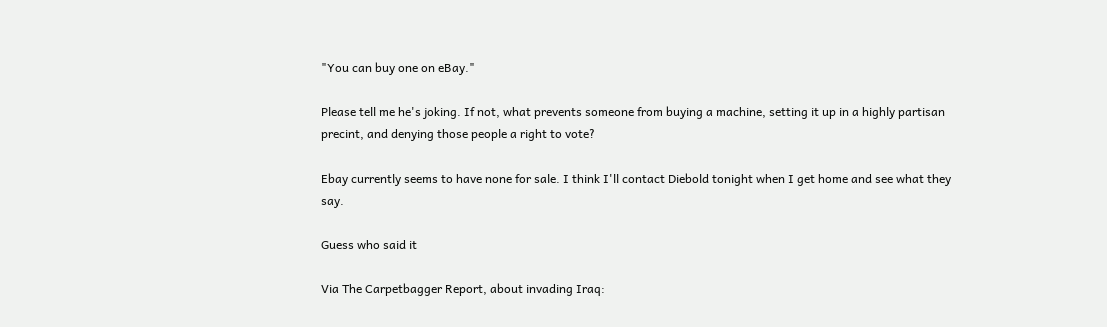"You can buy one on eBay."

Please tell me he's joking. If not, what prevents someone from buying a machine, setting it up in a highly partisan precint, and denying those people a right to vote?

Ebay currently seems to have none for sale. I think I'll contact Diebold tonight when I get home and see what they say.

Guess who said it

Via The Carpetbagger Report, about invading Iraq: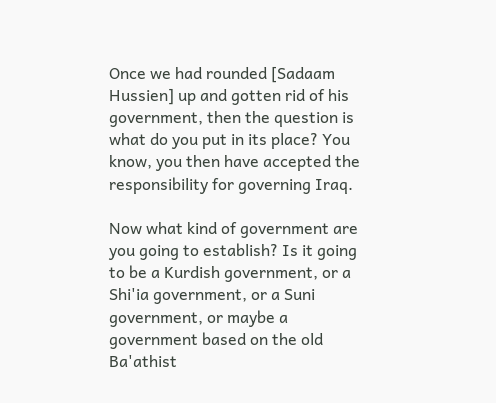Once we had rounded [Sadaam Hussien] up and gotten rid of his government, then the question is what do you put in its place? You know, you then have accepted the responsibility for governing Iraq.

Now what kind of government are you going to establish? Is it going to be a Kurdish government, or a Shi'ia government, or a Suni government, or maybe a government based on the old Ba'athist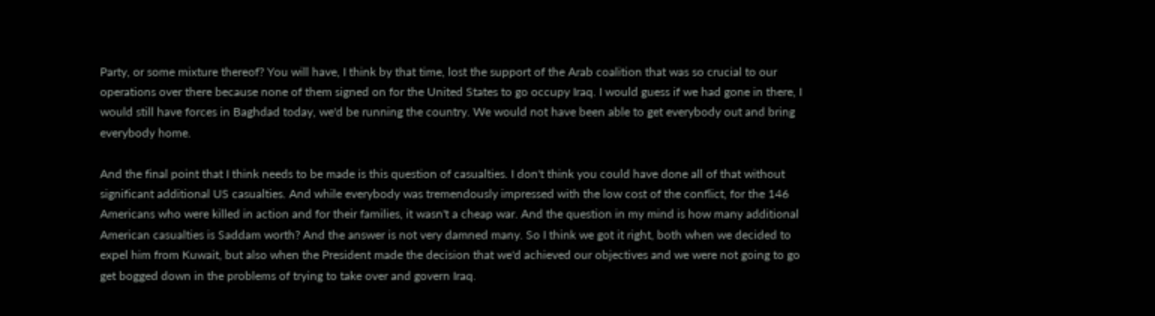Party, or some mixture thereof? You will have, I think by that time, lost the support of the Arab coalition that was so crucial to our operations over there because none of them signed on for the United States to go occupy Iraq. I would guess if we had gone in there, I would still have forces in Baghdad today, we'd be running the country. We would not have been able to get everybody out and bring everybody home.

And the final point that I think needs to be made is this question of casualties. I don't think you could have done all of that without significant additional US casualties. And while everybody was tremendously impressed with the low cost of the conflict, for the 146 Americans who were killed in action and for their families, it wasn't a cheap war. And the question in my mind is how many additional American casualties is Saddam worth? And the answer is not very damned many. So I think we got it right, both when we decided to expel him from Kuwait, but also when the President made the decision that we'd achieved our objectives and we were not going to go get bogged down in the problems of trying to take over and govern Iraq.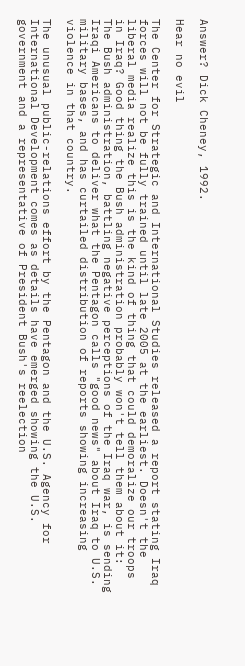Answer? Dick Cheney, 1992.

Hear no evil

The Center for Strategic and International Studies released a report stating Iraq forces will not be fully trained until late 2005 at the earliest. Doesn't the liberal media realize this is the kind of thing that could demoralize our troops in Iraq? Good thing the Bush administration probably won't tell them about it:
The Bush administration, battling negative perceptions of the Iraq war, is sending Iraqi Americans to deliver what the Pentagon calls "good news" about Iraq to U.S. military bases, and has curtailed distribution of reports showing increasing violence in that country.

The unusual public-relations effort by the Pentagon and the U.S. Agency for International Development comes as details have emerged showing the U.S. government and a representative of President Bush's reelection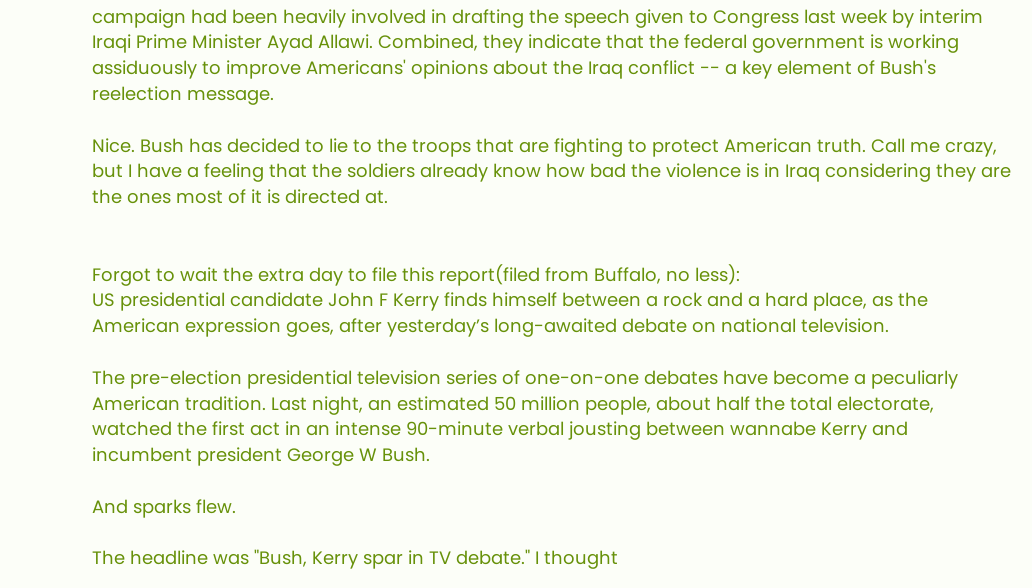campaign had been heavily involved in drafting the speech given to Congress last week by interim Iraqi Prime Minister Ayad Allawi. Combined, they indicate that the federal government is working assiduously to improve Americans' opinions about the Iraq conflict -- a key element of Bush's reelection message.

Nice. Bush has decided to lie to the troops that are fighting to protect American truth. Call me crazy, but I have a feeling that the soldiers already know how bad the violence is in Iraq considering they are the ones most of it is directed at.


Forgot to wait the extra day to file this report(filed from Buffalo, no less):
US presidential candidate John F Kerry finds himself between a rock and a hard place, as the American expression goes, after yesterday’s long-awaited debate on national television.

The pre-election presidential television series of one-on-one debates have become a peculiarly American tradition. Last night, an estimated 50 million people, about half the total electorate, watched the first act in an intense 90-minute verbal jousting between wannabe Kerry and incumbent president George W Bush.

And sparks flew.

The headline was "Bush, Kerry spar in TV debate." I thought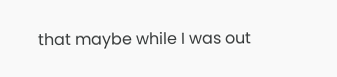that maybe while I was out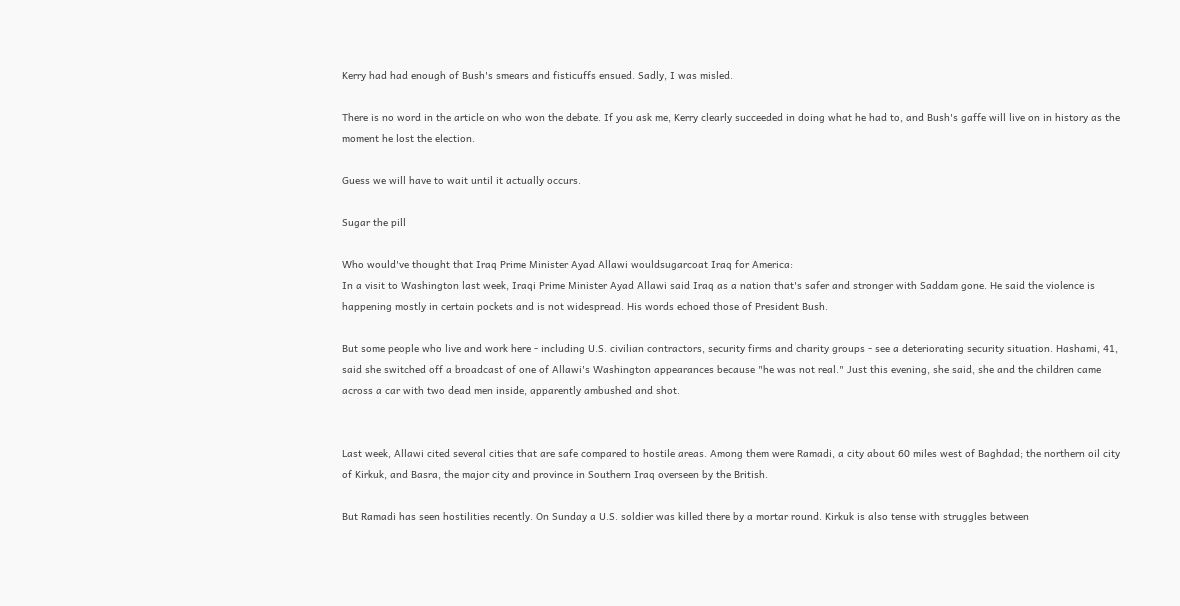Kerry had had enough of Bush's smears and fisticuffs ensued. Sadly, I was misled.

There is no word in the article on who won the debate. If you ask me, Kerry clearly succeeded in doing what he had to, and Bush's gaffe will live on in history as the moment he lost the election.

Guess we will have to wait until it actually occurs.

Sugar the pill

Who would've thought that Iraq Prime Minister Ayad Allawi wouldsugarcoat Iraq for America:
In a visit to Washington last week, Iraqi Prime Minister Ayad Allawi said Iraq as a nation that's safer and stronger with Saddam gone. He said the violence is happening mostly in certain pockets and is not widespread. His words echoed those of President Bush.

But some people who live and work here - including U.S. civilian contractors, security firms and charity groups - see a deteriorating security situation. Hashami, 41, said she switched off a broadcast of one of Allawi's Washington appearances because "he was not real." Just this evening, she said, she and the children came across a car with two dead men inside, apparently ambushed and shot.


Last week, Allawi cited several cities that are safe compared to hostile areas. Among them were Ramadi, a city about 60 miles west of Baghdad; the northern oil city of Kirkuk, and Basra, the major city and province in Southern Iraq overseen by the British.

But Ramadi has seen hostilities recently. On Sunday a U.S. soldier was killed there by a mortar round. Kirkuk is also tense with struggles between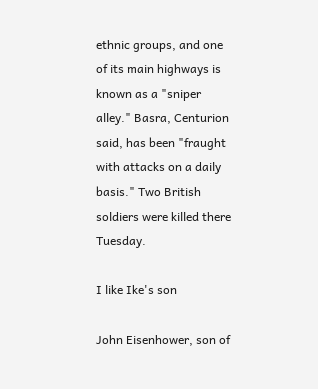ethnic groups, and one of its main highways is known as a "sniper alley." Basra, Centurion said, has been "fraught with attacks on a daily basis." Two British soldiers were killed there Tuesday.

I like Ike's son

John Eisenhower, son of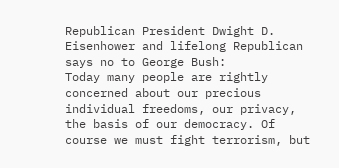Republican President Dwight D. Eisenhower and lifelong Republican says no to George Bush:
Today many people are rightly concerned about our precious individual freedoms, our privacy, the basis of our democracy. Of course we must fight terrorism, but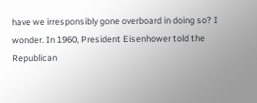have we irresponsibly gone overboard in doing so? I wonder. In 1960, President Eisenhower told the Republican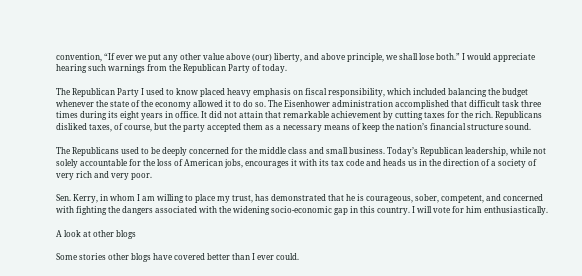convention, “If ever we put any other value above (our) liberty, and above principle, we shall lose both.” I would appreciate hearing such warnings from the Republican Party of today.

The Republican Party I used to know placed heavy emphasis on fiscal responsibility, which included balancing the budget whenever the state of the economy allowed it to do so. The Eisenhower administration accomplished that difficult task three times during its eight years in office. It did not attain that remarkable achievement by cutting taxes for the rich. Republicans disliked taxes, of course, but the party accepted them as a necessary means of keep the nation’s financial structure sound.

The Republicans used to be deeply concerned for the middle class and small business. Today’s Republican leadership, while not solely accountable for the loss of American jobs, encourages it with its tax code and heads us in the direction of a society of very rich and very poor.

Sen. Kerry, in whom I am willing to place my trust, has demonstrated that he is courageous, sober, competent, and concerned with fighting the dangers associated with the widening socio-economic gap in this country. I will vote for him enthusiastically.

A look at other blogs

Some stories other blogs have covered better than I ever could.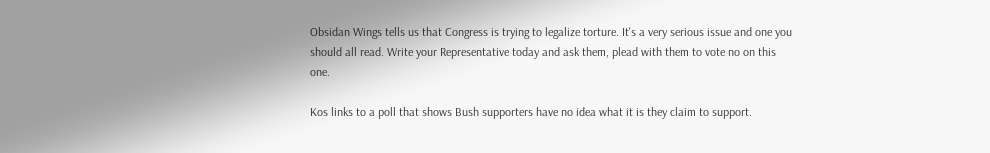Obsidan Wings tells us that Congress is trying to legalize torture. It's a very serious issue and one you should all read. Write your Representative today and ask them, plead with them to vote no on this one.

Kos links to a poll that shows Bush supporters have no idea what it is they claim to support.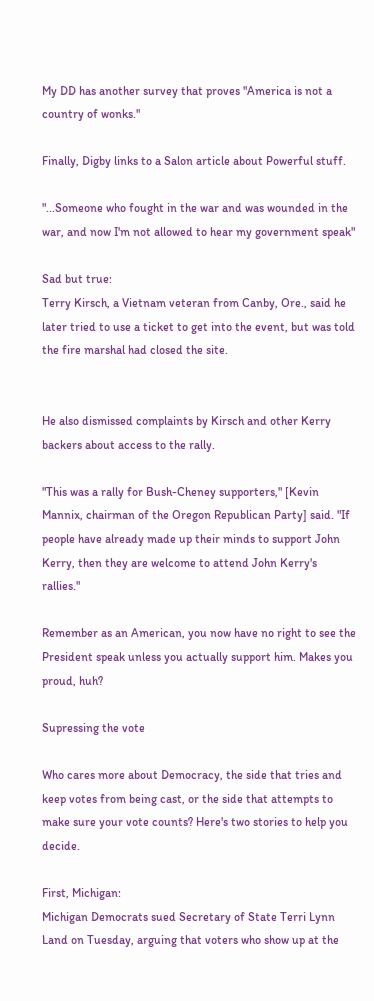My DD has another survey that proves "America is not a country of wonks."

Finally, Digby links to a Salon article about Powerful stuff.

"...Someone who fought in the war and was wounded in the war, and now I'm not allowed to hear my government speak"

Sad but true:
Terry Kirsch, a Vietnam veteran from Canby, Ore., said he later tried to use a ticket to get into the event, but was told the fire marshal had closed the site.


He also dismissed complaints by Kirsch and other Kerry backers about access to the rally.

"This was a rally for Bush-Cheney supporters," [Kevin Mannix, chairman of the Oregon Republican Party] said. "If people have already made up their minds to support John Kerry, then they are welcome to attend John Kerry's rallies."

Remember as an American, you now have no right to see the President speak unless you actually support him. Makes you proud, huh?

Supressing the vote

Who cares more about Democracy, the side that tries and keep votes from being cast, or the side that attempts to make sure your vote counts? Here's two stories to help you decide.

First, Michigan:
Michigan Democrats sued Secretary of State Terri Lynn Land on Tuesday, arguing that voters who show up at the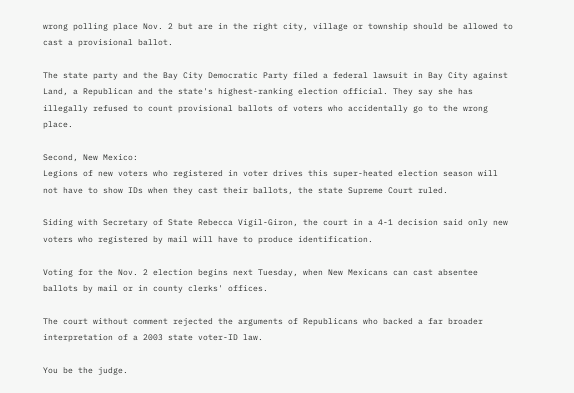wrong polling place Nov. 2 but are in the right city, village or township should be allowed to cast a provisional ballot.

The state party and the Bay City Democratic Party filed a federal lawsuit in Bay City against Land, a Republican and the state's highest-ranking election official. They say she has illegally refused to count provisional ballots of voters who accidentally go to the wrong place.

Second, New Mexico:
Legions of new voters who registered in voter drives this super-heated election season will not have to show IDs when they cast their ballots, the state Supreme Court ruled.

Siding with Secretary of State Rebecca Vigil-Giron, the court in a 4-1 decision said only new voters who registered by mail will have to produce identification.

Voting for the Nov. 2 election begins next Tuesday, when New Mexicans can cast absentee ballots by mail or in county clerks' offices.

The court without comment rejected the arguments of Republicans who backed a far broader interpretation of a 2003 state voter-ID law.

You be the judge.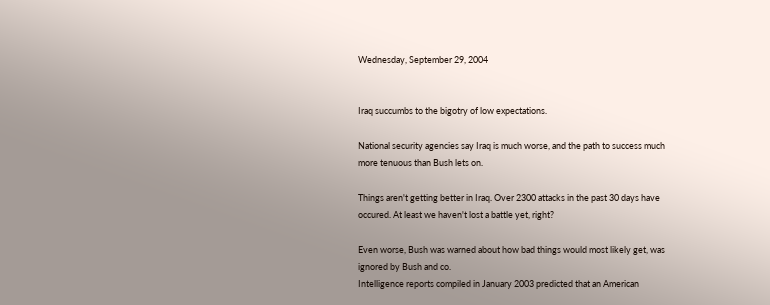Wednesday, September 29, 2004


Iraq succumbs to the bigotry of low expectations.

National security agencies say Iraq is much worse, and the path to success much more tenuous than Bush lets on.

Things aren't getting better in Iraq. Over 2300 attacks in the past 30 days have occured. At least we haven't lost a battle yet, right?

Even worse, Bush was warned about how bad things would most likely get, was ignored by Bush and co.
Intelligence reports compiled in January 2003 predicted that an American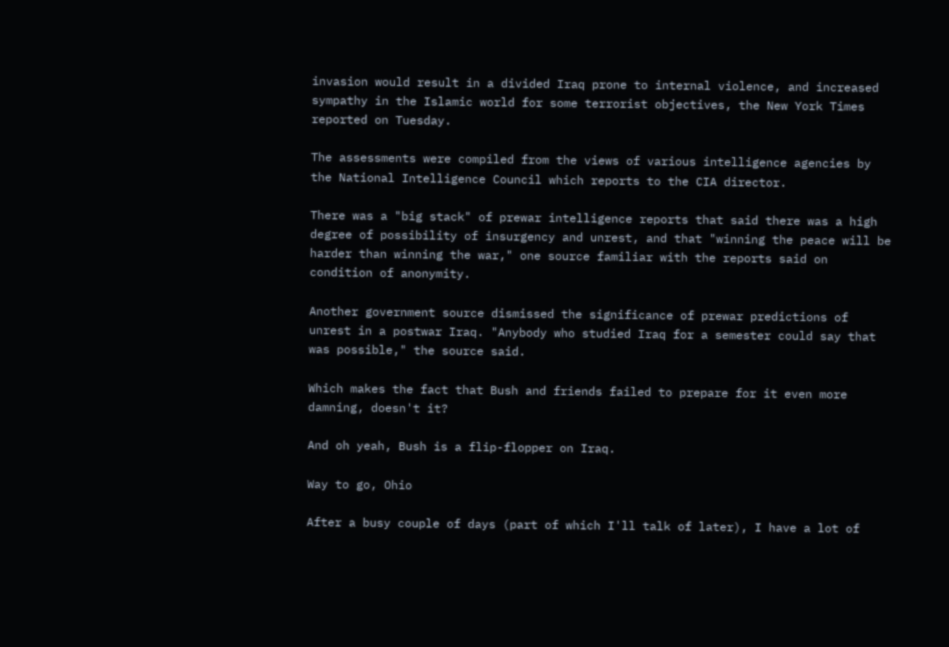invasion would result in a divided Iraq prone to internal violence, and increased sympathy in the Islamic world for some terrorist objectives, the New York Times reported on Tuesday.

The assessments were compiled from the views of various intelligence agencies by the National Intelligence Council which reports to the CIA director.

There was a "big stack" of prewar intelligence reports that said there was a high degree of possibility of insurgency and unrest, and that "winning the peace will be harder than winning the war," one source familiar with the reports said on condition of anonymity.

Another government source dismissed the significance of prewar predictions of unrest in a postwar Iraq. "Anybody who studied Iraq for a semester could say that was possible," the source said.

Which makes the fact that Bush and friends failed to prepare for it even more damning, doesn't it?

And oh yeah, Bush is a flip-flopper on Iraq.

Way to go, Ohio

After a busy couple of days (part of which I'll talk of later), I have a lot of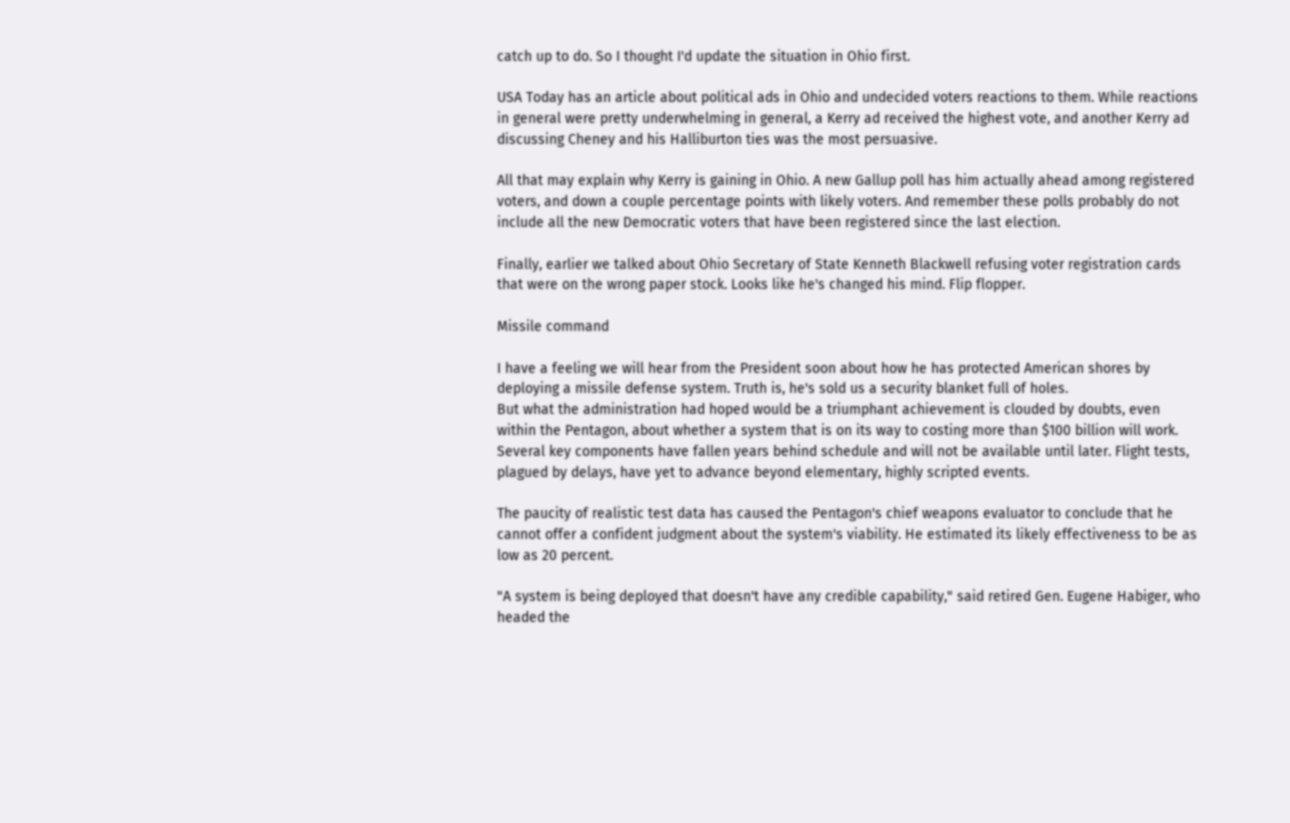catch up to do. So I thought I'd update the situation in Ohio first.

USA Today has an article about political ads in Ohio and undecided voters reactions to them. While reactions in general were pretty underwhelming in general, a Kerry ad received the highest vote, and another Kerry ad discussing Cheney and his Halliburton ties was the most persuasive.

All that may explain why Kerry is gaining in Ohio. A new Gallup poll has him actually ahead among registered voters, and down a couple percentage points with likely voters. And remember these polls probably do not include all the new Democratic voters that have been registered since the last election.

Finally, earlier we talked about Ohio Secretary of State Kenneth Blackwell refusing voter registration cards that were on the wrong paper stock. Looks like he's changed his mind. Flip flopper.

Missile command

I have a feeling we will hear from the President soon about how he has protected American shores by deploying a missile defense system. Truth is, he's sold us a security blanket full of holes.
But what the administration had hoped would be a triumphant achievement is clouded by doubts, even within the Pentagon, about whether a system that is on its way to costing more than $100 billion will work. Several key components have fallen years behind schedule and will not be available until later. Flight tests, plagued by delays, have yet to advance beyond elementary, highly scripted events.

The paucity of realistic test data has caused the Pentagon's chief weapons evaluator to conclude that he cannot offer a confident judgment about the system's viability. He estimated its likely effectiveness to be as low as 20 percent.

"A system is being deployed that doesn't have any credible capability," said retired Gen. Eugene Habiger, who headed the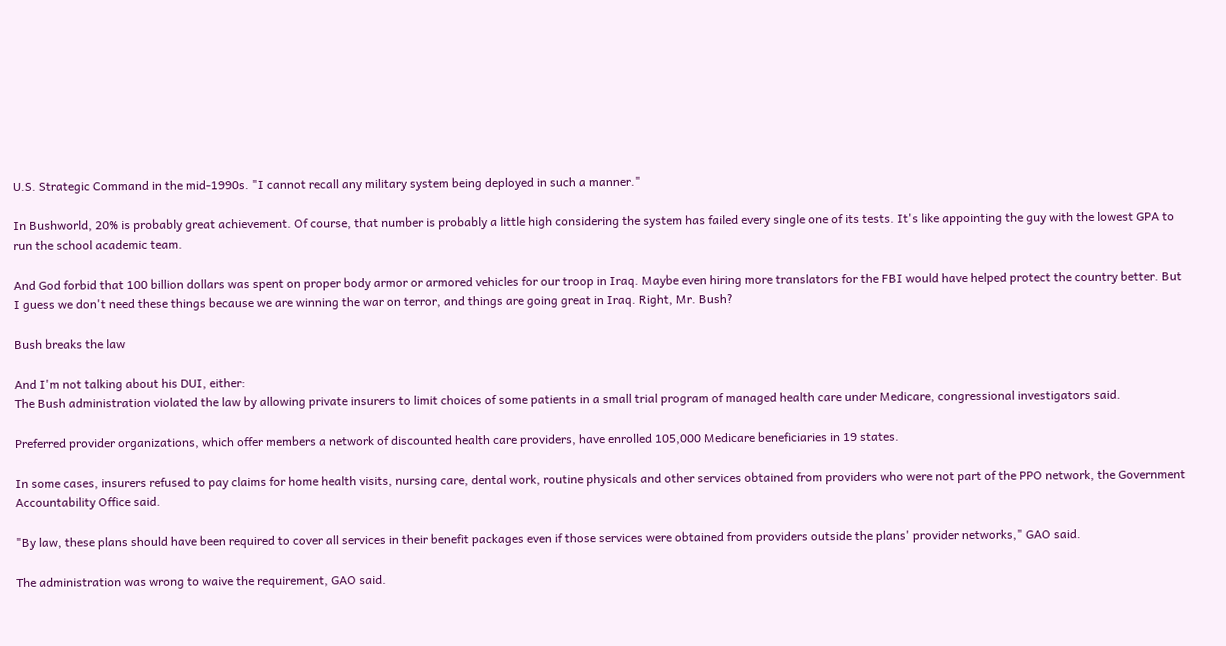U.S. Strategic Command in the mid-1990s. "I cannot recall any military system being deployed in such a manner."

In Bushworld, 20% is probably great achievement. Of course, that number is probably a little high considering the system has failed every single one of its tests. It's like appointing the guy with the lowest GPA to run the school academic team.

And God forbid that 100 billion dollars was spent on proper body armor or armored vehicles for our troop in Iraq. Maybe even hiring more translators for the FBI would have helped protect the country better. But I guess we don't need these things because we are winning the war on terror, and things are going great in Iraq. Right, Mr. Bush?

Bush breaks the law

And I'm not talking about his DUI, either:
The Bush administration violated the law by allowing private insurers to limit choices of some patients in a small trial program of managed health care under Medicare, congressional investigators said.

Preferred provider organizations, which offer members a network of discounted health care providers, have enrolled 105,000 Medicare beneficiaries in 19 states.

In some cases, insurers refused to pay claims for home health visits, nursing care, dental work, routine physicals and other services obtained from providers who were not part of the PPO network, the Government Accountability Office said.

"By law, these plans should have been required to cover all services in their benefit packages even if those services were obtained from providers outside the plans' provider networks," GAO said.

The administration was wrong to waive the requirement, GAO said.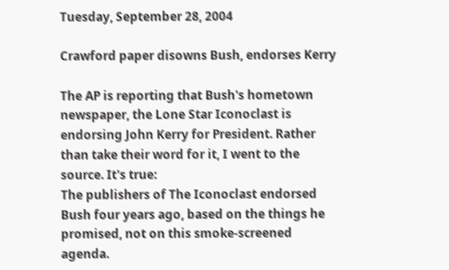Tuesday, September 28, 2004

Crawford paper disowns Bush, endorses Kerry

The AP is reporting that Bush's hometown newspaper, the Lone Star Iconoclast is endorsing John Kerry for President. Rather than take their word for it, I went to the source. It's true:
The publishers of The Iconoclast endorsed Bush four years ago, based on the things he promised, not on this smoke-screened agenda.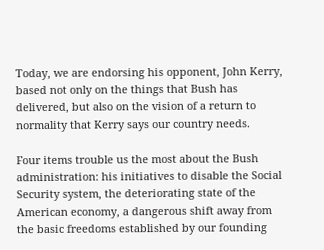Today, we are endorsing his opponent, John Kerry, based not only on the things that Bush has delivered, but also on the vision of a return to normality that Kerry says our country needs.

Four items trouble us the most about the Bush administration: his initiatives to disable the Social Security system, the deteriorating state of the American economy, a dangerous shift away from the basic freedoms established by our founding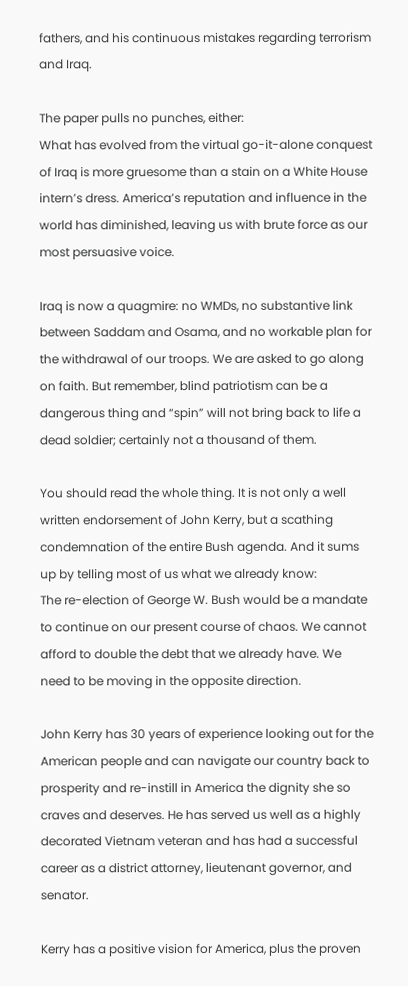fathers, and his continuous mistakes regarding terrorism and Iraq.

The paper pulls no punches, either:
What has evolved from the virtual go-it-alone conquest of Iraq is more gruesome than a stain on a White House intern’s dress. America’s reputation and influence in the world has diminished, leaving us with brute force as our most persuasive voice.

Iraq is now a quagmire: no WMDs, no substantive link between Saddam and Osama, and no workable plan for the withdrawal of our troops. We are asked to go along on faith. But remember, blind patriotism can be a dangerous thing and “spin” will not bring back to life a dead soldier; certainly not a thousand of them.

You should read the whole thing. It is not only a well written endorsement of John Kerry, but a scathing condemnation of the entire Bush agenda. And it sums up by telling most of us what we already know:
The re-election of George W. Bush would be a mandate to continue on our present course of chaos. We cannot afford to double the debt that we already have. We need to be moving in the opposite direction.

John Kerry has 30 years of experience looking out for the American people and can navigate our country back to prosperity and re-instill in America the dignity she so craves and deserves. He has served us well as a highly decorated Vietnam veteran and has had a successful career as a district attorney, lieutenant governor, and senator.

Kerry has a positive vision for America, plus the proven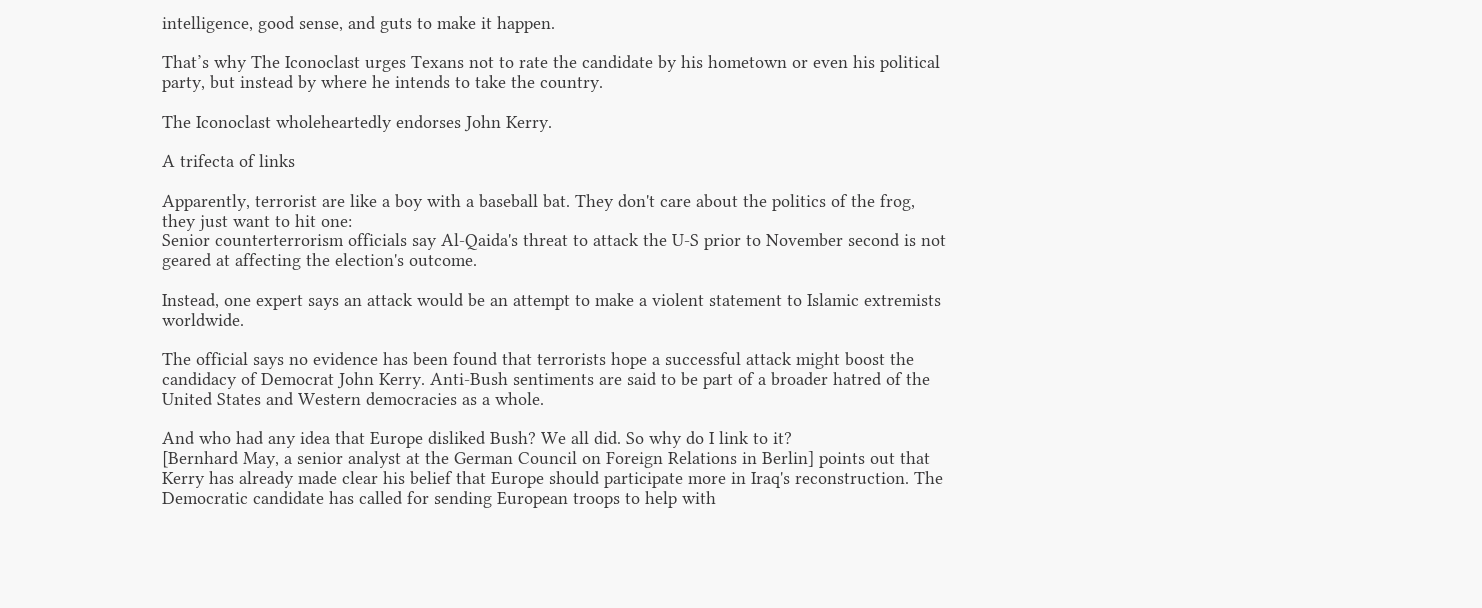intelligence, good sense, and guts to make it happen.

That’s why The Iconoclast urges Texans not to rate the candidate by his hometown or even his political party, but instead by where he intends to take the country.

The Iconoclast wholeheartedly endorses John Kerry.

A trifecta of links

Apparently, terrorist are like a boy with a baseball bat. They don't care about the politics of the frog, they just want to hit one:
Senior counterterrorism officials say Al-Qaida's threat to attack the U-S prior to November second is not geared at affecting the election's outcome.

Instead, one expert says an attack would be an attempt to make a violent statement to Islamic extremists worldwide.

The official says no evidence has been found that terrorists hope a successful attack might boost the candidacy of Democrat John Kerry. Anti-Bush sentiments are said to be part of a broader hatred of the United States and Western democracies as a whole.

And who had any idea that Europe disliked Bush? We all did. So why do I link to it?
[Bernhard May, a senior analyst at the German Council on Foreign Relations in Berlin] points out that Kerry has already made clear his belief that Europe should participate more in Iraq's reconstruction. The Democratic candidate has called for sending European troops to help with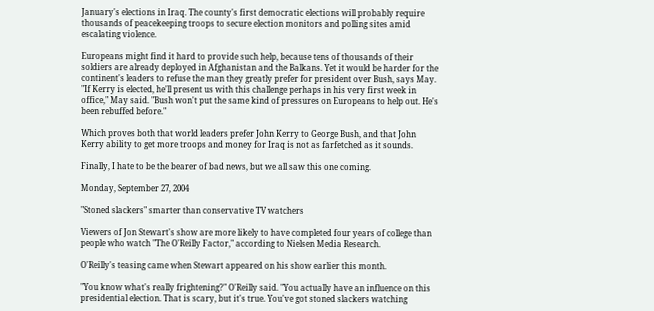January's elections in Iraq. The county's first democratic elections will probably require thousands of peacekeeping troops to secure election monitors and polling sites amid escalating violence.

Europeans might find it hard to provide such help, because tens of thousands of their soldiers are already deployed in Afghanistan and the Balkans. Yet it would be harder for the continent's leaders to refuse the man they greatly prefer for president over Bush, says May.
"If Kerry is elected, he'll present us with this challenge perhaps in his very first week in office," May said. "Bush won't put the same kind of pressures on Europeans to help out. He's been rebuffed before."

Which proves both that world leaders prefer John Kerry to George Bush, and that John Kerry ability to get more troops and money for Iraq is not as farfetched as it sounds.

Finally, I hate to be the bearer of bad news, but we all saw this one coming.

Monday, September 27, 2004

"Stoned slackers" smarter than conservative TV watchers

Viewers of Jon Stewart's show are more likely to have completed four years of college than people who watch "The O'Reilly Factor," according to Nielsen Media Research.

O'Reilly's teasing came when Stewart appeared on his show earlier this month.

"You know what's really frightening?" O'Reilly said. "You actually have an influence on this presidential election. That is scary, but it's true. You've got stoned slackers watching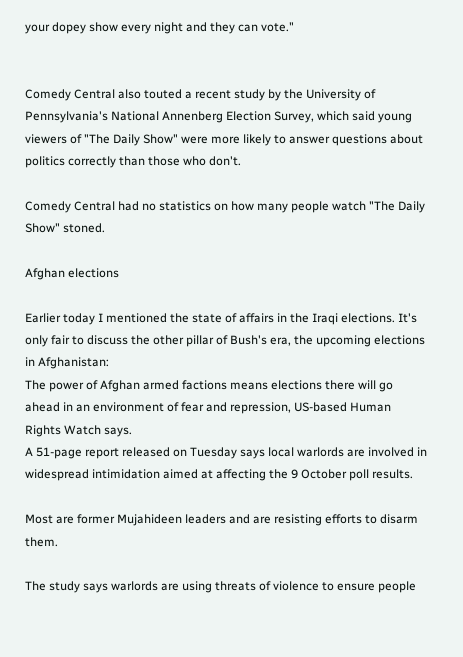your dopey show every night and they can vote."


Comedy Central also touted a recent study by the University of Pennsylvania's National Annenberg Election Survey, which said young viewers of "The Daily Show" were more likely to answer questions about politics correctly than those who don't.

Comedy Central had no statistics on how many people watch "The Daily Show" stoned.

Afghan elections

Earlier today I mentioned the state of affairs in the Iraqi elections. It's only fair to discuss the other pillar of Bush's era, the upcoming elections in Afghanistan:
The power of Afghan armed factions means elections there will go ahead in an environment of fear and repression, US-based Human Rights Watch says.
A 51-page report released on Tuesday says local warlords are involved in widespread intimidation aimed at affecting the 9 October poll results.

Most are former Mujahideen leaders and are resisting efforts to disarm them.

The study says warlords are using threats of violence to ensure people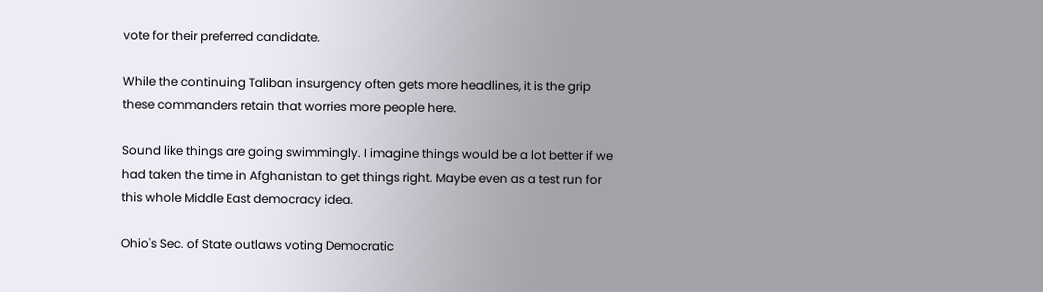vote for their preferred candidate.

While the continuing Taliban insurgency often gets more headlines, it is the grip these commanders retain that worries more people here.

Sound like things are going swimmingly. I imagine things would be a lot better if we had taken the time in Afghanistan to get things right. Maybe even as a test run for this whole Middle East democracy idea.

Ohio's Sec. of State outlaws voting Democratic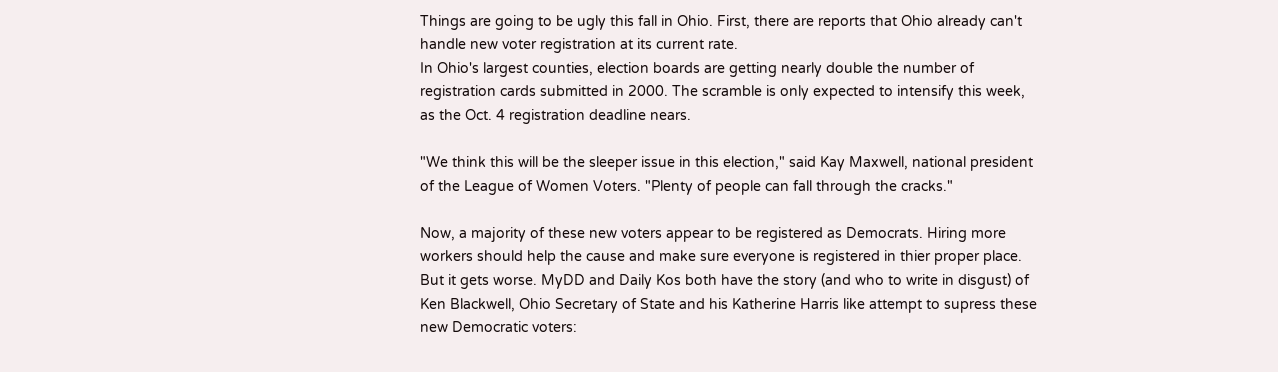Things are going to be ugly this fall in Ohio. First, there are reports that Ohio already can't handle new voter registration at its current rate.
In Ohio's largest counties, election boards are getting nearly double the number of registration cards submitted in 2000. The scramble is only expected to intensify this week, as the Oct. 4 registration deadline nears.

"We think this will be the sleeper issue in this election," said Kay Maxwell, national president of the League of Women Voters. "Plenty of people can fall through the cracks."

Now, a majority of these new voters appear to be registered as Democrats. Hiring more workers should help the cause and make sure everyone is registered in thier proper place. But it gets worse. MyDD and Daily Kos both have the story (and who to write in disgust) of Ken Blackwell, Ohio Secretary of State and his Katherine Harris like attempt to supress these new Democratic voters: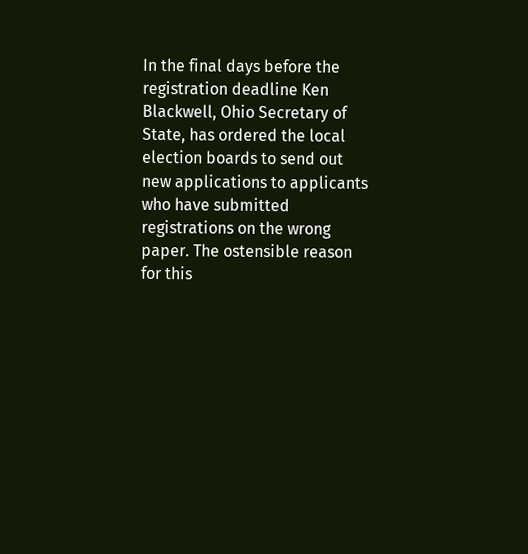In the final days before the registration deadline Ken Blackwell, Ohio Secretary of State, has ordered the local election boards to send out new applications to applicants who have submitted registrations on the wrong paper. The ostensible reason for this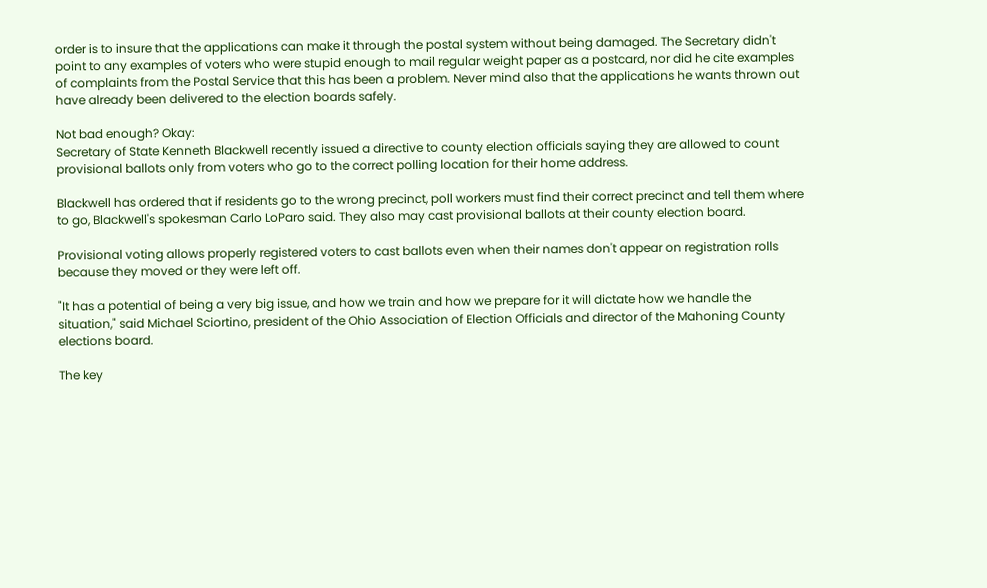order is to insure that the applications can make it through the postal system without being damaged. The Secretary didn't point to any examples of voters who were stupid enough to mail regular weight paper as a postcard, nor did he cite examples of complaints from the Postal Service that this has been a problem. Never mind also that the applications he wants thrown out have already been delivered to the election boards safely.

Not bad enough? Okay:
Secretary of State Kenneth Blackwell recently issued a directive to county election officials saying they are allowed to count provisional ballots only from voters who go to the correct polling location for their home address.

Blackwell has ordered that if residents go to the wrong precinct, poll workers must find their correct precinct and tell them where to go, Blackwell's spokesman Carlo LoParo said. They also may cast provisional ballots at their county election board.

Provisional voting allows properly registered voters to cast ballots even when their names don't appear on registration rolls because they moved or they were left off.

"It has a potential of being a very big issue, and how we train and how we prepare for it will dictate how we handle the situation," said Michael Sciortino, president of the Ohio Association of Election Officials and director of the Mahoning County elections board.

The key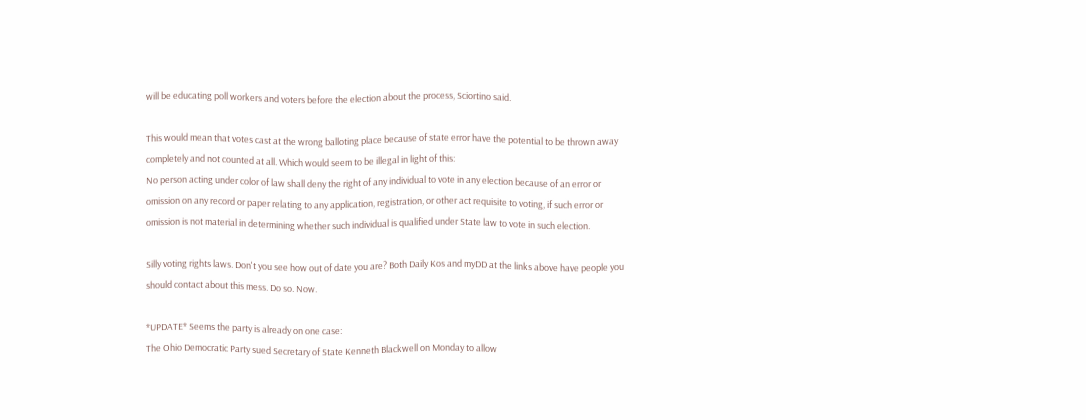will be educating poll workers and voters before the election about the process, Sciortino said.

This would mean that votes cast at the wrong balloting place because of state error have the potential to be thrown away completely and not counted at all. Which would seem to be illegal in light of this:
No person acting under color of law shall deny the right of any individual to vote in any election because of an error or omission on any record or paper relating to any application, registration, or other act requisite to voting, if such error or omission is not material in determining whether such individual is qualified under State law to vote in such election.

Silly voting rights laws. Don't you see how out of date you are? Both Daily Kos and myDD at the links above have people you should contact about this mess. Do so. Now.

*UPDATE* Seems the party is already on one case:
The Ohio Democratic Party sued Secretary of State Kenneth Blackwell on Monday to allow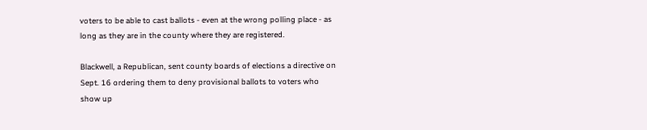voters to be able to cast ballots - even at the wrong polling place - as long as they are in the county where they are registered.

Blackwell, a Republican, sent county boards of elections a directive on Sept. 16 ordering them to deny provisional ballots to voters who show up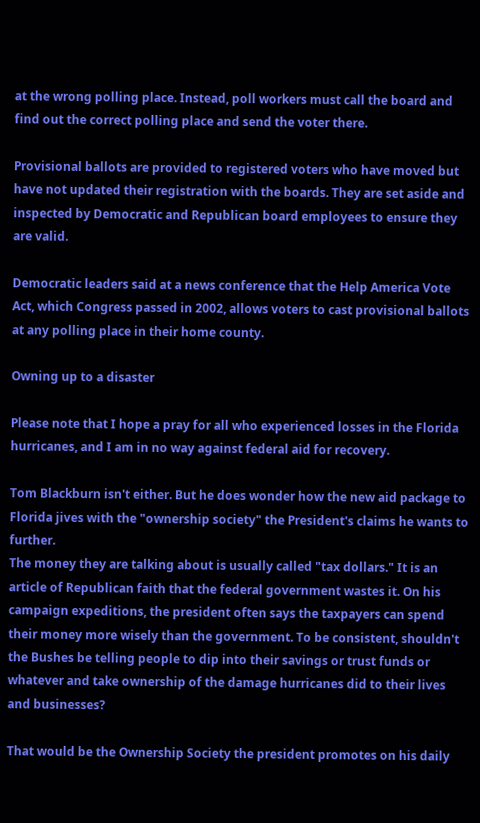at the wrong polling place. Instead, poll workers must call the board and find out the correct polling place and send the voter there.

Provisional ballots are provided to registered voters who have moved but have not updated their registration with the boards. They are set aside and inspected by Democratic and Republican board employees to ensure they are valid.

Democratic leaders said at a news conference that the Help America Vote Act, which Congress passed in 2002, allows voters to cast provisional ballots at any polling place in their home county.

Owning up to a disaster

Please note that I hope a pray for all who experienced losses in the Florida hurricanes, and I am in no way against federal aid for recovery.

Tom Blackburn isn't either. But he does wonder how the new aid package to Florida jives with the "ownership society" the President's claims he wants to further.
The money they are talking about is usually called "tax dollars." It is an article of Republican faith that the federal government wastes it. On his campaign expeditions, the president often says the taxpayers can spend their money more wisely than the government. To be consistent, shouldn't the Bushes be telling people to dip into their savings or trust funds or whatever and take ownership of the damage hurricanes did to their lives and businesses?

That would be the Ownership Society the president promotes on his daily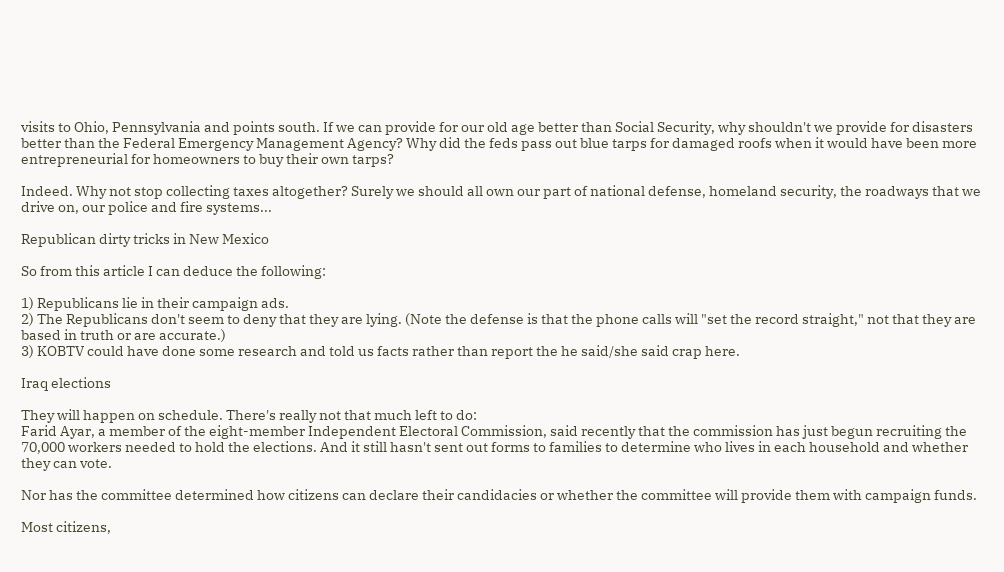visits to Ohio, Pennsylvania and points south. If we can provide for our old age better than Social Security, why shouldn't we provide for disasters better than the Federal Emergency Management Agency? Why did the feds pass out blue tarps for damaged roofs when it would have been more entrepreneurial for homeowners to buy their own tarps?

Indeed. Why not stop collecting taxes altogether? Surely we should all own our part of national defense, homeland security, the roadways that we drive on, our police and fire systems...

Republican dirty tricks in New Mexico

So from this article I can deduce the following:

1) Republicans lie in their campaign ads.
2) The Republicans don't seem to deny that they are lying. (Note the defense is that the phone calls will "set the record straight," not that they are based in truth or are accurate.)
3) KOBTV could have done some research and told us facts rather than report the he said/she said crap here.

Iraq elections

They will happen on schedule. There's really not that much left to do:
Farid Ayar, a member of the eight-member Independent Electoral Commission, said recently that the commission has just begun recruiting the 70,000 workers needed to hold the elections. And it still hasn't sent out forms to families to determine who lives in each household and whether they can vote.

Nor has the committee determined how citizens can declare their candidacies or whether the committee will provide them with campaign funds.

Most citizens,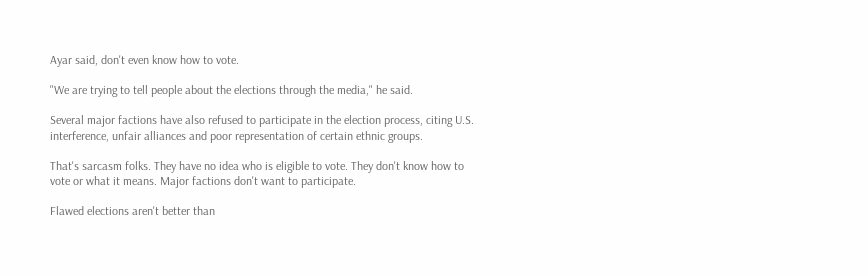Ayar said, don't even know how to vote.

"We are trying to tell people about the elections through the media," he said.

Several major factions have also refused to participate in the election process, citing U.S. interference, unfair alliances and poor representation of certain ethnic groups.

That's sarcasm folks. They have no idea who is eligible to vote. They don't know how to vote or what it means. Major factions don't want to participate.

Flawed elections aren't better than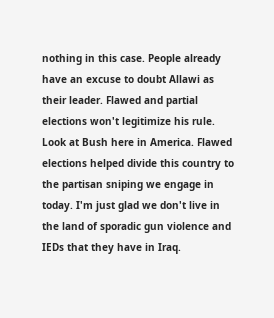nothing in this case. People already have an excuse to doubt Allawi as their leader. Flawed and partial elections won't legitimize his rule. Look at Bush here in America. Flawed elections helped divide this country to the partisan sniping we engage in today. I'm just glad we don't live in the land of sporadic gun violence and IEDs that they have in Iraq.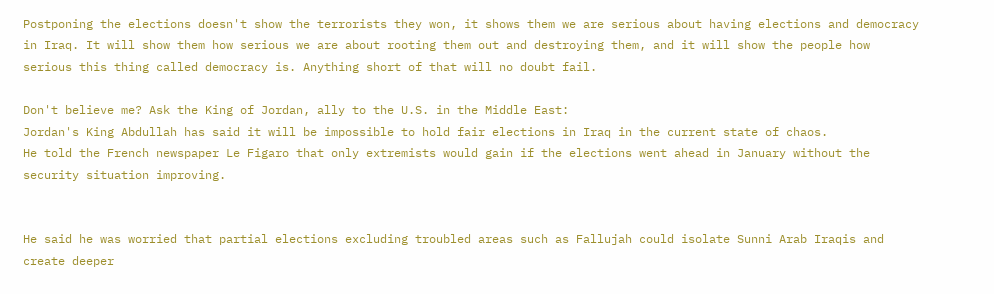Postponing the elections doesn't show the terrorists they won, it shows them we are serious about having elections and democracy in Iraq. It will show them how serious we are about rooting them out and destroying them, and it will show the people how serious this thing called democracy is. Anything short of that will no doubt fail.

Don't believe me? Ask the King of Jordan, ally to the U.S. in the Middle East:
Jordan's King Abdullah has said it will be impossible to hold fair elections in Iraq in the current state of chaos.
He told the French newspaper Le Figaro that only extremists would gain if the elections went ahead in January without the security situation improving.


He said he was worried that partial elections excluding troubled areas such as Fallujah could isolate Sunni Arab Iraqis and create deeper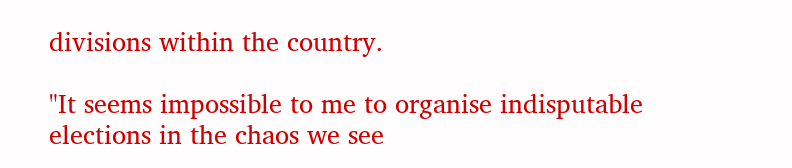divisions within the country.

"It seems impossible to me to organise indisputable elections in the chaos we see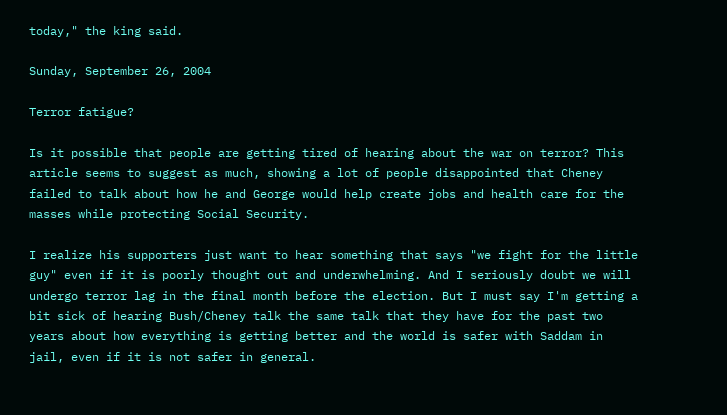today," the king said.

Sunday, September 26, 2004

Terror fatigue?

Is it possible that people are getting tired of hearing about the war on terror? This article seems to suggest as much, showing a lot of people disappointed that Cheney failed to talk about how he and George would help create jobs and health care for the masses while protecting Social Security.

I realize his supporters just want to hear something that says "we fight for the little guy" even if it is poorly thought out and underwhelming. And I seriously doubt we will undergo terror lag in the final month before the election. But I must say I'm getting a bit sick of hearing Bush/Cheney talk the same talk that they have for the past two years about how everything is getting better and the world is safer with Saddam in jail, even if it is not safer in general.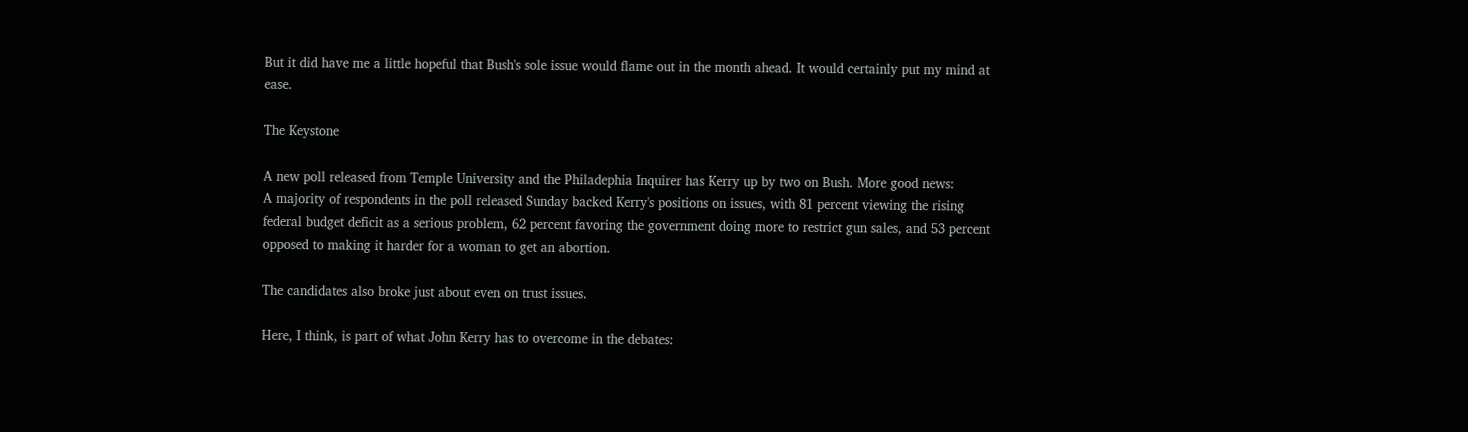But it did have me a little hopeful that Bush's sole issue would flame out in the month ahead. It would certainly put my mind at ease.

The Keystone

A new poll released from Temple University and the Philadephia Inquirer has Kerry up by two on Bush. More good news:
A majority of respondents in the poll released Sunday backed Kerry's positions on issues, with 81 percent viewing the rising federal budget deficit as a serious problem, 62 percent favoring the government doing more to restrict gun sales, and 53 percent opposed to making it harder for a woman to get an abortion.

The candidates also broke just about even on trust issues.

Here, I think, is part of what John Kerry has to overcome in the debates: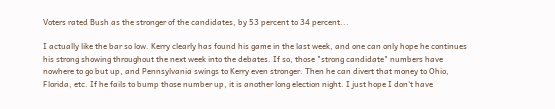Voters rated Bush as the stronger of the candidates, by 53 percent to 34 percent...

I actually like the bar so low. Kerry clearly has found his game in the last week, and one can only hope he continues his strong showing throughout the next week into the debates. If so, those "strong candidate" numbers have nowhere to go but up, and Pennsylvania swings to Kerry even stronger. Then he can divert that money to Ohio, Florida, etc. If he fails to bump those number up, it is another long election night. I just hope I don't have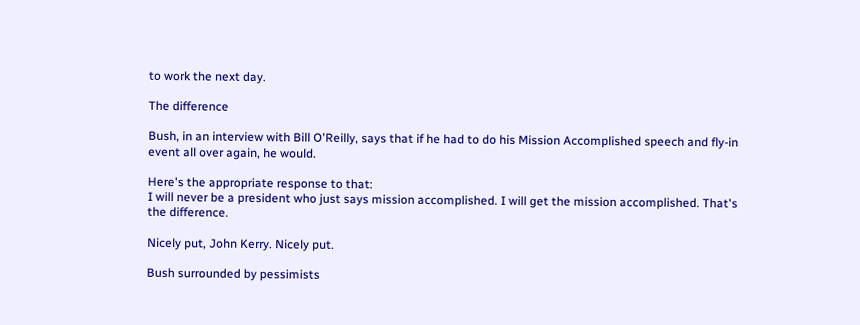to work the next day.

The difference

Bush, in an interview with Bill O'Reilly, says that if he had to do his Mission Accomplished speech and fly-in event all over again, he would.

Here's the appropriate response to that:
I will never be a president who just says mission accomplished. I will get the mission accomplished. That's the difference.

Nicely put, John Kerry. Nicely put.

Bush surrounded by pessimists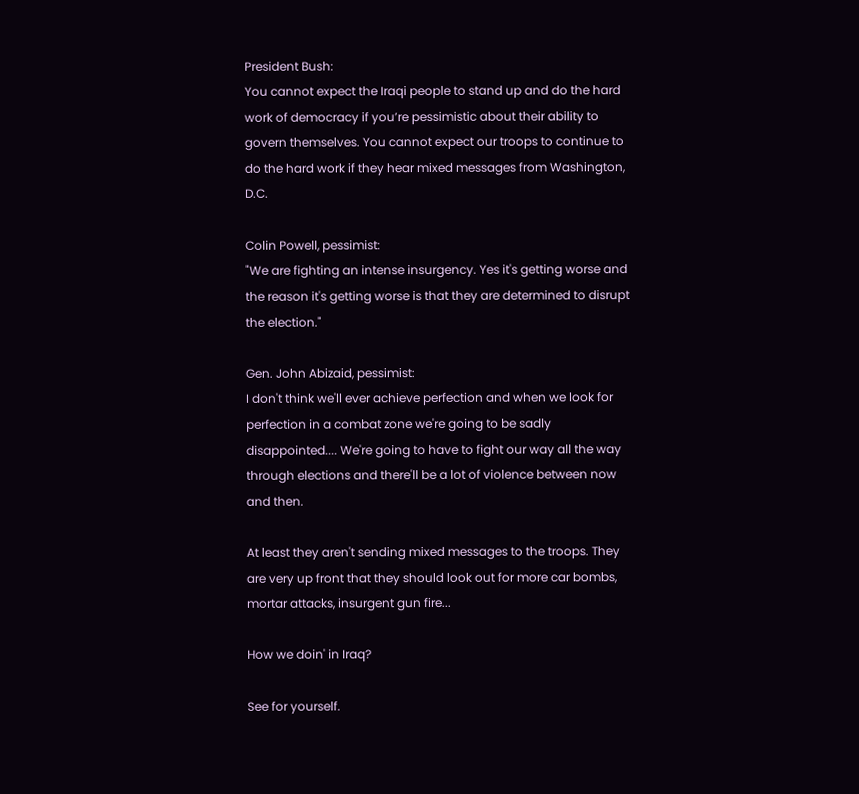President Bush:
You cannot expect the Iraqi people to stand up and do the hard work of democracy if you’re pessimistic about their ability to govern themselves. You cannot expect our troops to continue to do the hard work if they hear mixed messages from Washington, D.C.

Colin Powell, pessimist:
"We are fighting an intense insurgency. Yes it's getting worse and the reason it's getting worse is that they are determined to disrupt the election."

Gen. John Abizaid, pessimist:
I don't think we'll ever achieve perfection and when we look for perfection in a combat zone we're going to be sadly disappointed.... We're going to have to fight our way all the way through elections and there'll be a lot of violence between now and then.

At least they aren't sending mixed messages to the troops. They are very up front that they should look out for more car bombs, mortar attacks, insurgent gun fire...

How we doin' in Iraq?

See for yourself.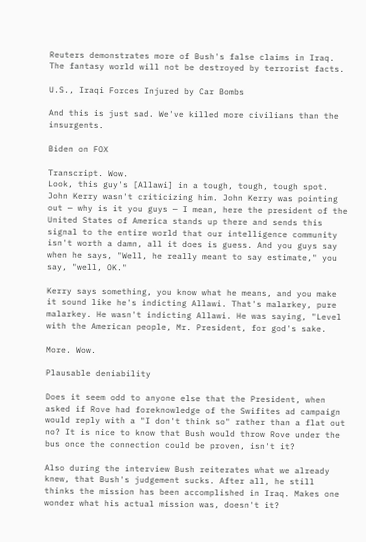Reuters demonstrates more of Bush's false claims in Iraq. The fantasy world will not be destroyed by terrorist facts.

U.S., Iraqi Forces Injured by Car Bombs

And this is just sad. We've killed more civilians than the insurgents.

Biden on FOX

Transcript. Wow.
Look, this guy's [Allawi] in a tough, tough, tough spot. John Kerry wasn't criticizing him. John Kerry was pointing out — why is it you guys — I mean, here the president of the United States of America stands up there and sends this signal to the entire world that our intelligence community isn't worth a damn, all it does is guess. And you guys say when he says, "Well, he really meant to say estimate," you say, "well, OK."

Kerry says something, you know what he means, and you make it sound like he's indicting Allawi. That's malarkey, pure malarkey. He wasn't indicting Allawi. He was saying, "Level with the American people, Mr. President, for god's sake.

More. Wow.

Plausable deniability

Does it seem odd to anyone else that the President, when asked if Rove had foreknowledge of the Swifites ad campaign would reply with a "I don't think so" rather than a flat out no? It is nice to know that Bush would throw Rove under the bus once the connection could be proven, isn't it?

Also during the interview Bush reiterates what we already knew, that Bush's judgement sucks. After all, he still thinks the mission has been accomplished in Iraq. Makes one wonder what his actual mission was, doesn't it?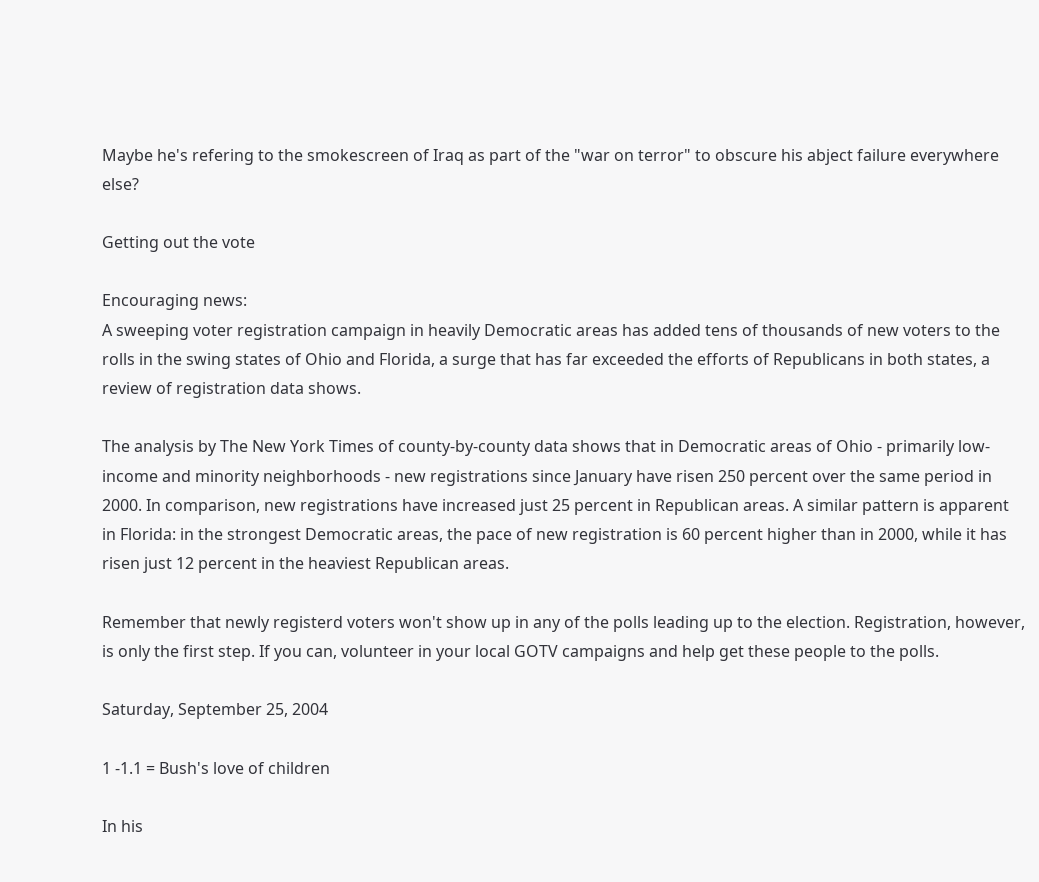Maybe he's refering to the smokescreen of Iraq as part of the "war on terror" to obscure his abject failure everywhere else?

Getting out the vote

Encouraging news:
A sweeping voter registration campaign in heavily Democratic areas has added tens of thousands of new voters to the rolls in the swing states of Ohio and Florida, a surge that has far exceeded the efforts of Republicans in both states, a review of registration data shows.

The analysis by The New York Times of county-by-county data shows that in Democratic areas of Ohio - primarily low-income and minority neighborhoods - new registrations since January have risen 250 percent over the same period in 2000. In comparison, new registrations have increased just 25 percent in Republican areas. A similar pattern is apparent in Florida: in the strongest Democratic areas, the pace of new registration is 60 percent higher than in 2000, while it has risen just 12 percent in the heaviest Republican areas.

Remember that newly registerd voters won't show up in any of the polls leading up to the election. Registration, however, is only the first step. If you can, volunteer in your local GOTV campaigns and help get these people to the polls.

Saturday, September 25, 2004

1 -1.1 = Bush's love of children

In his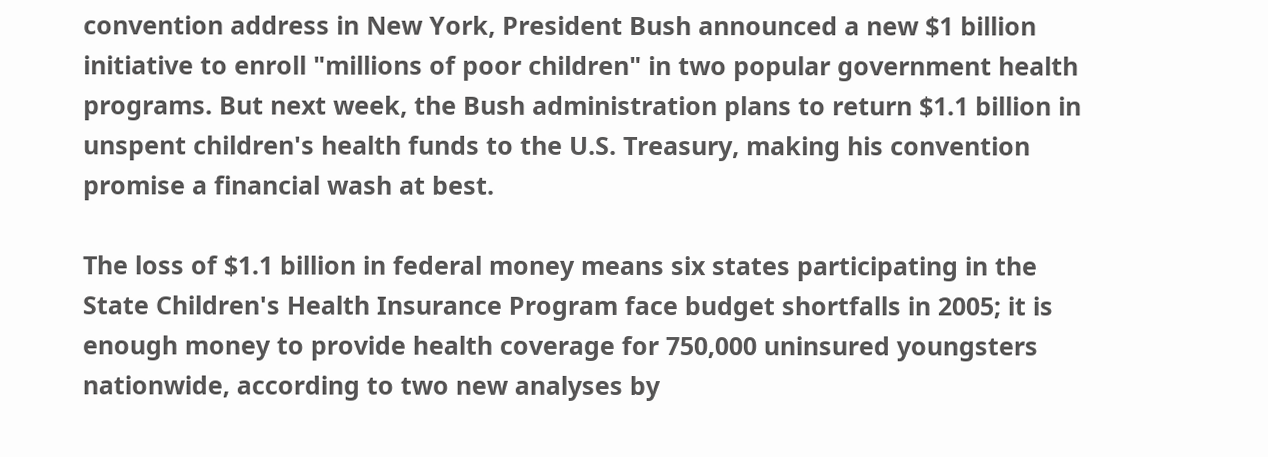convention address in New York, President Bush announced a new $1 billion initiative to enroll "millions of poor children" in two popular government health programs. But next week, the Bush administration plans to return $1.1 billion in unspent children's health funds to the U.S. Treasury, making his convention promise a financial wash at best.

The loss of $1.1 billion in federal money means six states participating in the State Children's Health Insurance Program face budget shortfalls in 2005; it is enough money to provide health coverage for 750,000 uninsured youngsters nationwide, according to two new analyses by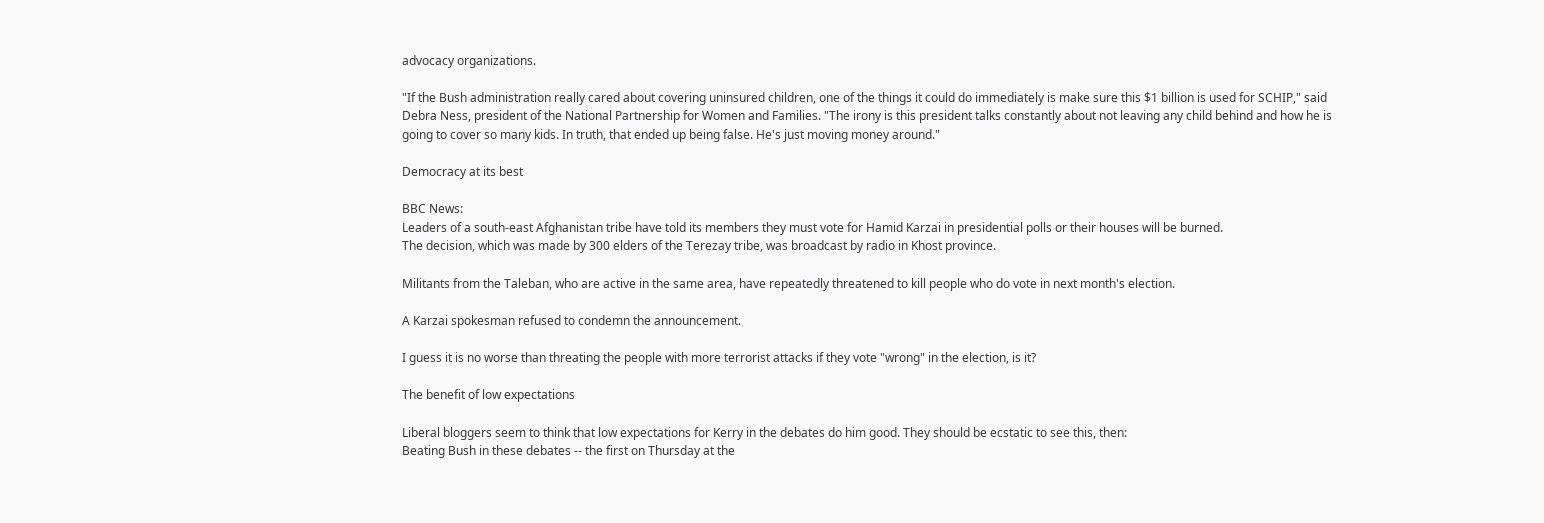advocacy organizations.

"If the Bush administration really cared about covering uninsured children, one of the things it could do immediately is make sure this $1 billion is used for SCHIP," said Debra Ness, president of the National Partnership for Women and Families. "The irony is this president talks constantly about not leaving any child behind and how he is going to cover so many kids. In truth, that ended up being false. He's just moving money around."

Democracy at its best

BBC News:
Leaders of a south-east Afghanistan tribe have told its members they must vote for Hamid Karzai in presidential polls or their houses will be burned.
The decision, which was made by 300 elders of the Terezay tribe, was broadcast by radio in Khost province.

Militants from the Taleban, who are active in the same area, have repeatedly threatened to kill people who do vote in next month's election.

A Karzai spokesman refused to condemn the announcement.

I guess it is no worse than threating the people with more terrorist attacks if they vote "wrong" in the election, is it?

The benefit of low expectations

Liberal bloggers seem to think that low expectations for Kerry in the debates do him good. They should be ecstatic to see this, then:
Beating Bush in these debates -- the first on Thursday at the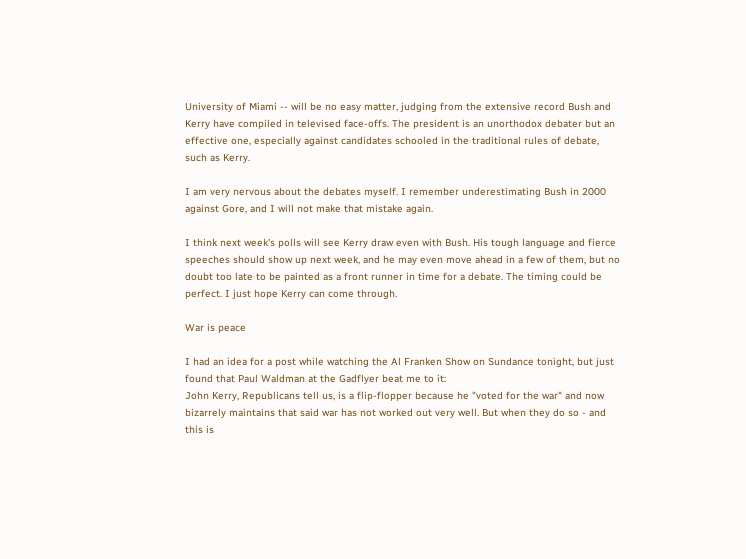University of Miami -- will be no easy matter, judging from the extensive record Bush and Kerry have compiled in televised face-offs. The president is an unorthodox debater but an effective one, especially against candidates schooled in the traditional rules of debate, such as Kerry.

I am very nervous about the debates myself. I remember underestimating Bush in 2000 against Gore, and I will not make that mistake again.

I think next week's polls will see Kerry draw even with Bush. His tough language and fierce speeches should show up next week, and he may even move ahead in a few of them, but no doubt too late to be painted as a front runner in time for a debate. The timing could be perfect. I just hope Kerry can come through.

War is peace

I had an idea for a post while watching the Al Franken Show on Sundance tonight, but just found that Paul Waldman at the Gadflyer beat me to it:
John Kerry, Republicans tell us, is a flip-flopper because he "voted for the war" and now bizarrely maintains that said war has not worked out very well. But when they do so - and this is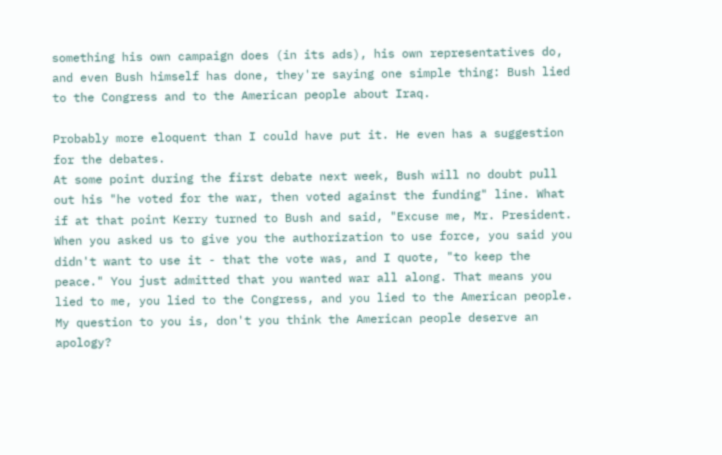something his own campaign does (in its ads), his own representatives do, and even Bush himself has done, they're saying one simple thing: Bush lied to the Congress and to the American people about Iraq.

Probably more eloquent than I could have put it. He even has a suggestion for the debates.
At some point during the first debate next week, Bush will no doubt pull out his "he voted for the war, then voted against the funding" line. What if at that point Kerry turned to Bush and said, "Excuse me, Mr. President. When you asked us to give you the authorization to use force, you said you didn't want to use it - that the vote was, and I quote, "to keep the peace." You just admitted that you wanted war all along. That means you lied to me, you lied to the Congress, and you lied to the American people. My question to you is, don't you think the American people deserve an apology?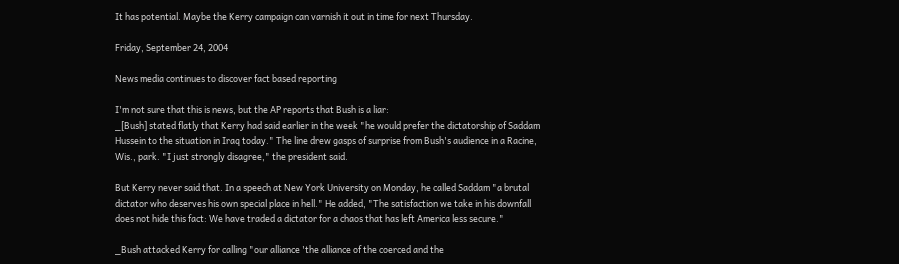It has potential. Maybe the Kerry campaign can varnish it out in time for next Thursday.

Friday, September 24, 2004

News media continues to discover fact based reporting

I'm not sure that this is news, but the AP reports that Bush is a liar:
_[Bush] stated flatly that Kerry had said earlier in the week "he would prefer the dictatorship of Saddam Hussein to the situation in Iraq today." The line drew gasps of surprise from Bush's audience in a Racine, Wis., park. "I just strongly disagree," the president said.

But Kerry never said that. In a speech at New York University on Monday, he called Saddam "a brutal dictator who deserves his own special place in hell." He added, "The satisfaction we take in his downfall does not hide this fact: We have traded a dictator for a chaos that has left America less secure."

_Bush attacked Kerry for calling "our alliance 'the alliance of the coerced and the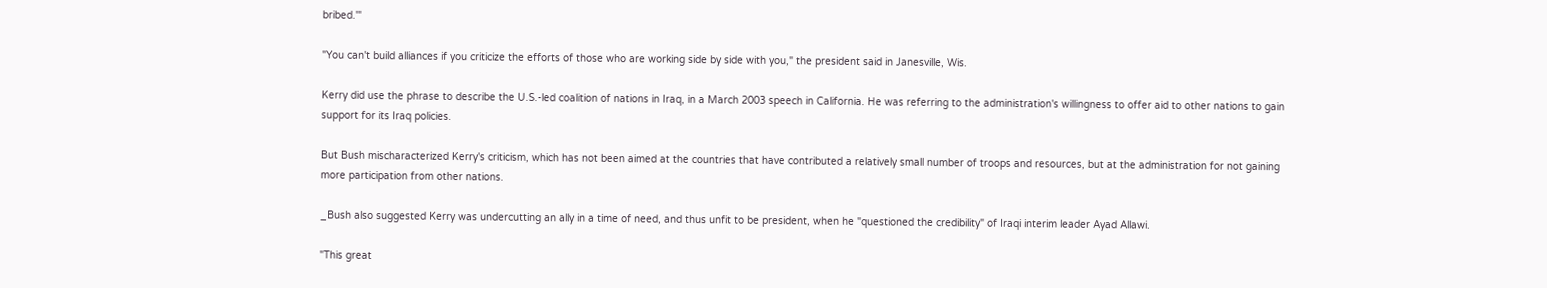bribed.'"

"You can't build alliances if you criticize the efforts of those who are working side by side with you," the president said in Janesville, Wis.

Kerry did use the phrase to describe the U.S.-led coalition of nations in Iraq, in a March 2003 speech in California. He was referring to the administration's willingness to offer aid to other nations to gain support for its Iraq policies.

But Bush mischaracterized Kerry's criticism, which has not been aimed at the countries that have contributed a relatively small number of troops and resources, but at the administration for not gaining more participation from other nations.

_Bush also suggested Kerry was undercutting an ally in a time of need, and thus unfit to be president, when he "questioned the credibility" of Iraqi interim leader Ayad Allawi.

"This great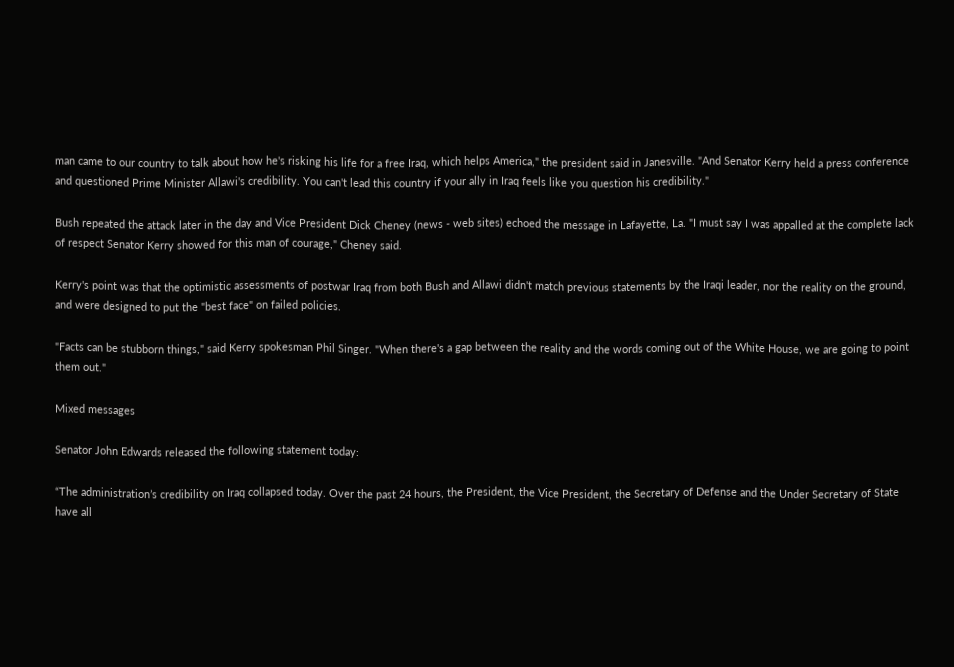man came to our country to talk about how he's risking his life for a free Iraq, which helps America," the president said in Janesville. "And Senator Kerry held a press conference and questioned Prime Minister Allawi's credibility. You can't lead this country if your ally in Iraq feels like you question his credibility."

Bush repeated the attack later in the day and Vice President Dick Cheney (news - web sites) echoed the message in Lafayette, La. "I must say I was appalled at the complete lack of respect Senator Kerry showed for this man of courage," Cheney said.

Kerry's point was that the optimistic assessments of postwar Iraq from both Bush and Allawi didn't match previous statements by the Iraqi leader, nor the reality on the ground, and were designed to put the "best face" on failed policies.

"Facts can be stubborn things," said Kerry spokesman Phil Singer. "When there's a gap between the reality and the words coming out of the White House, we are going to point them out."

Mixed messages

Senator John Edwards released the following statement today:

“The administration’s credibility on Iraq collapsed today. Over the past 24 hours, the President, the Vice President, the Secretary of Defense and the Under Secretary of State have all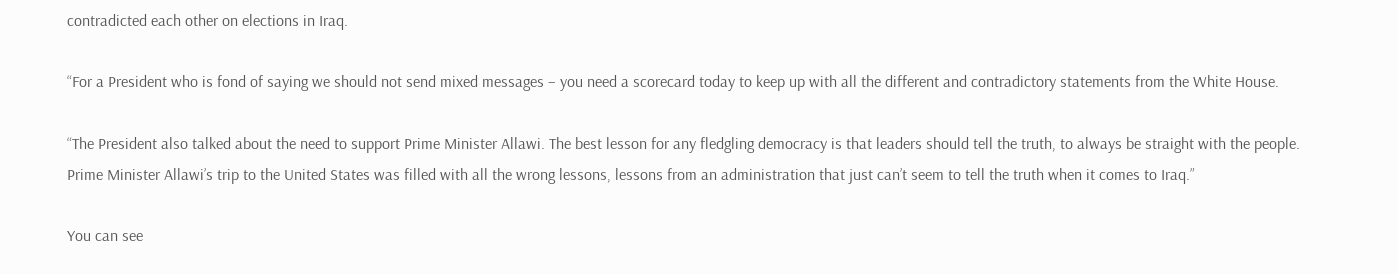contradicted each other on elections in Iraq.

“For a President who is fond of saying we should not send mixed messages – you need a scorecard today to keep up with all the different and contradictory statements from the White House.

“The President also talked about the need to support Prime Minister Allawi. The best lesson for any fledgling democracy is that leaders should tell the truth, to always be straight with the people. Prime Minister Allawi’s trip to the United States was filled with all the wrong lessons, lessons from an administration that just can’t seem to tell the truth when it comes to Iraq.”

You can see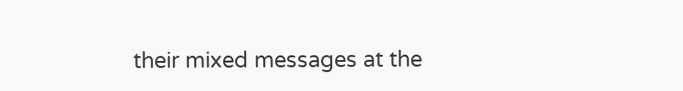their mixed messages at the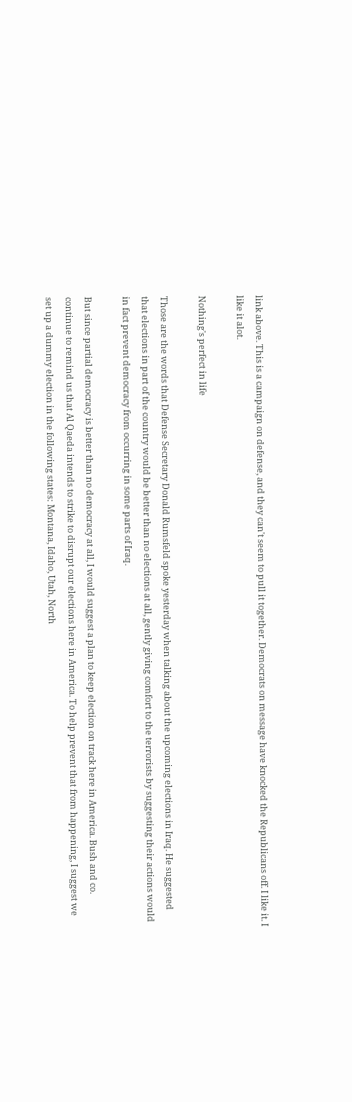link above. This is a campaign on defense, and they can't seem to pull it together. Democrats on message have knocked the Republicans off. I like it. I like it alot.

Nothing's perfect in life

Those are the words that Defense Secretary Donald Rumsfeld spoke yesterday when talking about the upcoming elections in Iraq. He suggested that elections in part of the country would be better than no elections at all, gently giving comfort to the terrorists by suggesting their actions would in fact prevent democracy from occurring in some parts of Iraq.

But since partial democracy is better than no democracy at all, I would suggest a plan to keep election on track here in America. Bush and co. continue to remind us that Al Qaeda intends to strike to disrupt our elections here in America. To help prevent that from happening, I suggest we set up a dummy election in the following states: Montana, Idaho, Utah, North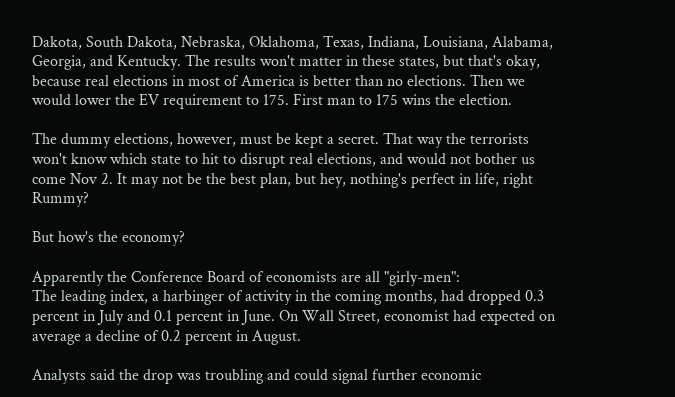Dakota, South Dakota, Nebraska, Oklahoma, Texas, Indiana, Louisiana, Alabama, Georgia, and Kentucky. The results won't matter in these states, but that's okay, because real elections in most of America is better than no elections. Then we would lower the EV requirement to 175. First man to 175 wins the election.

The dummy elections, however, must be kept a secret. That way the terrorists won't know which state to hit to disrupt real elections, and would not bother us come Nov 2. It may not be the best plan, but hey, nothing's perfect in life, right Rummy?

But how's the economy?

Apparently the Conference Board of economists are all "girly-men":
The leading index, a harbinger of activity in the coming months, had dropped 0.3 percent in July and 0.1 percent in June. On Wall Street, economist had expected on average a decline of 0.2 percent in August.

Analysts said the drop was troubling and could signal further economic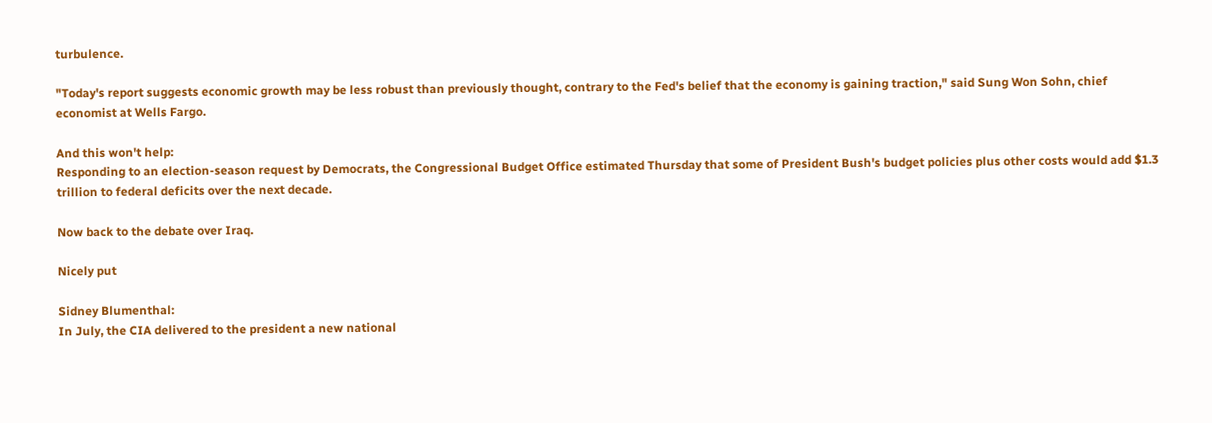turbulence.

"Today's report suggests economic growth may be less robust than previously thought, contrary to the Fed's belief that the economy is gaining traction," said Sung Won Sohn, chief economist at Wells Fargo.

And this won't help:
Responding to an election-season request by Democrats, the Congressional Budget Office estimated Thursday that some of President Bush's budget policies plus other costs would add $1.3 trillion to federal deficits over the next decade.

Now back to the debate over Iraq.

Nicely put

Sidney Blumenthal:
In July, the CIA delivered to the president a new national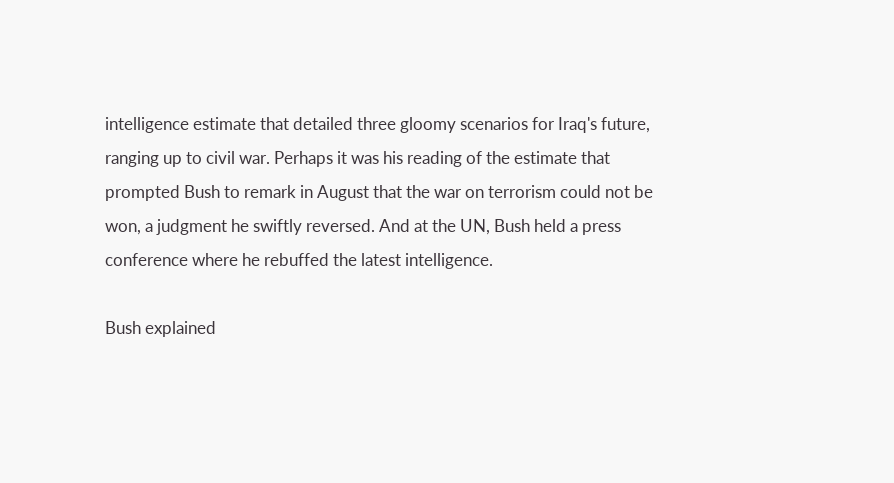intelligence estimate that detailed three gloomy scenarios for Iraq's future, ranging up to civil war. Perhaps it was his reading of the estimate that prompted Bush to remark in August that the war on terrorism could not be won, a judgment he swiftly reversed. And at the UN, Bush held a press conference where he rebuffed the latest intelligence.

Bush explained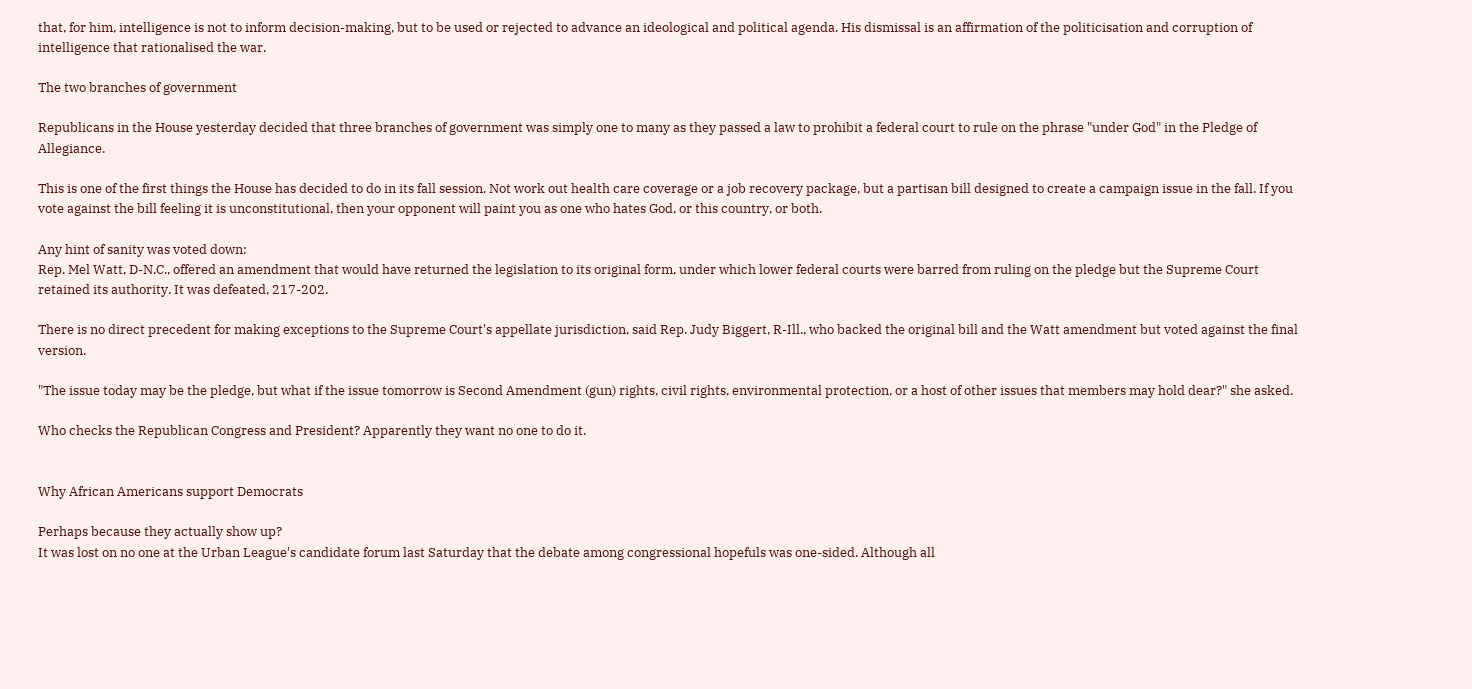that, for him, intelligence is not to inform decision-making, but to be used or rejected to advance an ideological and political agenda. His dismissal is an affirmation of the politicisation and corruption of intelligence that rationalised the war.

The two branches of government

Republicans in the House yesterday decided that three branches of government was simply one to many as they passed a law to prohibit a federal court to rule on the phrase "under God" in the Pledge of Allegiance.

This is one of the first things the House has decided to do in its fall session. Not work out health care coverage or a job recovery package, but a partisan bill designed to create a campaign issue in the fall. If you vote against the bill feeling it is unconstitutional, then your opponent will paint you as one who hates God, or this country, or both.

Any hint of sanity was voted down:
Rep. Mel Watt, D-N.C., offered an amendment that would have returned the legislation to its original form, under which lower federal courts were barred from ruling on the pledge but the Supreme Court retained its authority. It was defeated, 217-202.

There is no direct precedent for making exceptions to the Supreme Court's appellate jurisdiction, said Rep. Judy Biggert, R-Ill., who backed the original bill and the Watt amendment but voted against the final version.

"The issue today may be the pledge, but what if the issue tomorrow is Second Amendment (gun) rights, civil rights, environmental protection, or a host of other issues that members may hold dear?" she asked.

Who checks the Republican Congress and President? Apparently they want no one to do it.


Why African Americans support Democrats

Perhaps because they actually show up?
It was lost on no one at the Urban League's candidate forum last Saturday that the debate among congressional hopefuls was one-sided. Although all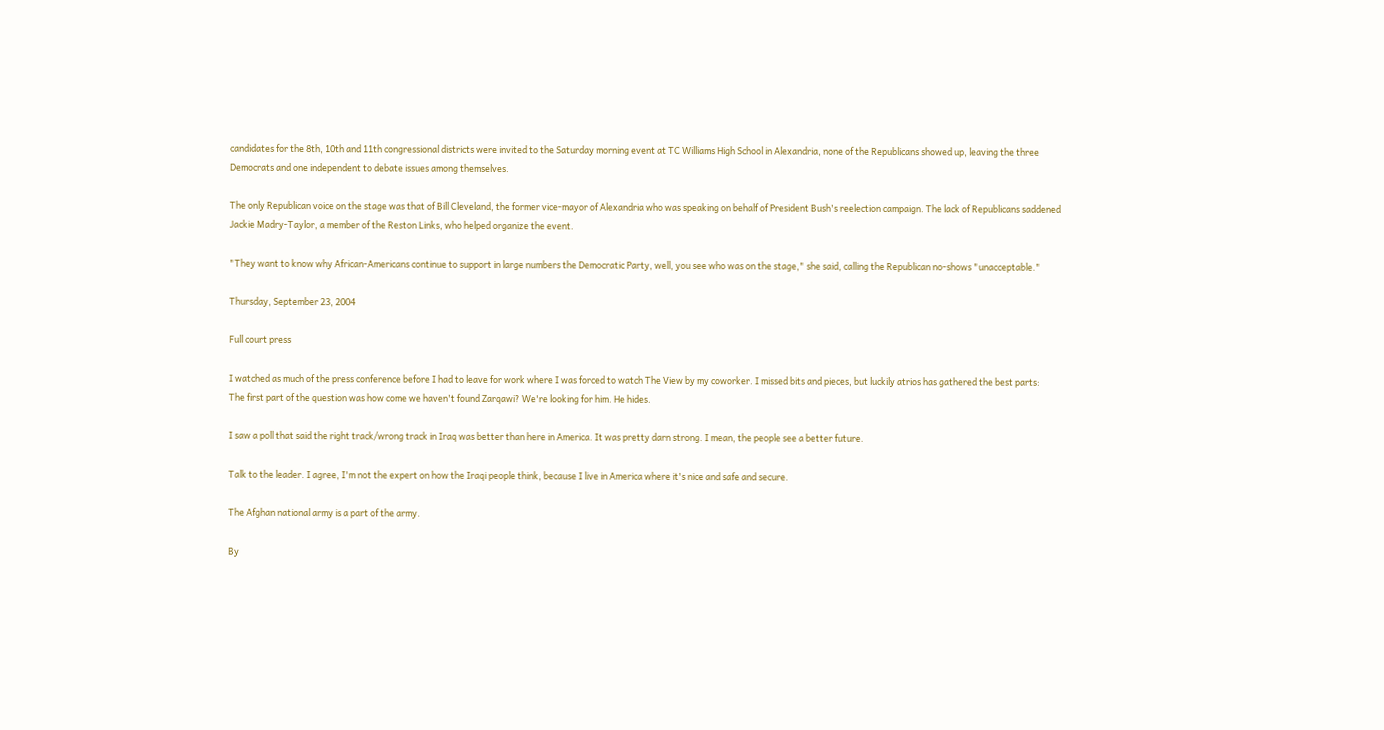candidates for the 8th, 10th and 11th congressional districts were invited to the Saturday morning event at TC Williams High School in Alexandria, none of the Republicans showed up, leaving the three Democrats and one independent to debate issues among themselves.

The only Republican voice on the stage was that of Bill Cleveland, the former vice-mayor of Alexandria who was speaking on behalf of President Bush's reelection campaign. The lack of Republicans saddened Jackie Madry-Taylor, a member of the Reston Links, who helped organize the event.

"They want to know why African-Americans continue to support in large numbers the Democratic Party, well, you see who was on the stage," she said, calling the Republican no-shows "unacceptable."

Thursday, September 23, 2004

Full court press

I watched as much of the press conference before I had to leave for work where I was forced to watch The View by my coworker. I missed bits and pieces, but luckily atrios has gathered the best parts:
The first part of the question was how come we haven't found Zarqawi? We're looking for him. He hides.

I saw a poll that said the right track/wrong track in Iraq was better than here in America. It was pretty darn strong. I mean, the people see a better future.

Talk to the leader. I agree, I'm not the expert on how the Iraqi people think, because I live in America where it's nice and safe and secure.

The Afghan national army is a part of the army.

By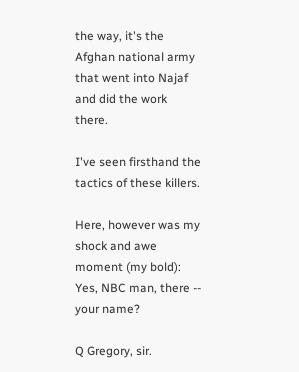the way, it's the Afghan national army that went into Najaf and did the work there.

I've seen firsthand the tactics of these killers.

Here, however was my shock and awe moment (my bold):
Yes, NBC man, there -- your name?

Q Gregory, sir.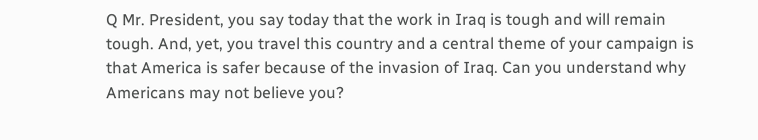Q Mr. President, you say today that the work in Iraq is tough and will remain tough. And, yet, you travel this country and a central theme of your campaign is that America is safer because of the invasion of Iraq. Can you understand why Americans may not believe you?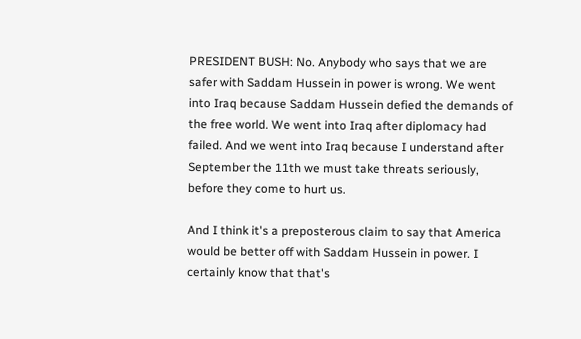PRESIDENT BUSH: No. Anybody who says that we are safer with Saddam Hussein in power is wrong. We went into Iraq because Saddam Hussein defied the demands of the free world. We went into Iraq after diplomacy had failed. And we went into Iraq because I understand after September the 11th we must take threats seriously, before they come to hurt us.

And I think it's a preposterous claim to say that America would be better off with Saddam Hussein in power. I certainly know that that's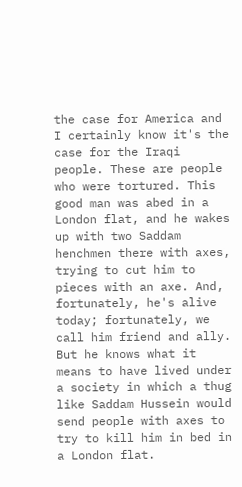the case for America and I certainly know it's the case for the Iraqi people. These are people who were tortured. This good man was abed in a London flat, and he wakes up with two Saddam henchmen there with axes, trying to cut him to pieces with an axe. And, fortunately, he's alive today; fortunately, we call him friend and ally. But he knows what it means to have lived under a society in which a thug like Saddam Hussein would send people with axes to try to kill him in bed in a London flat.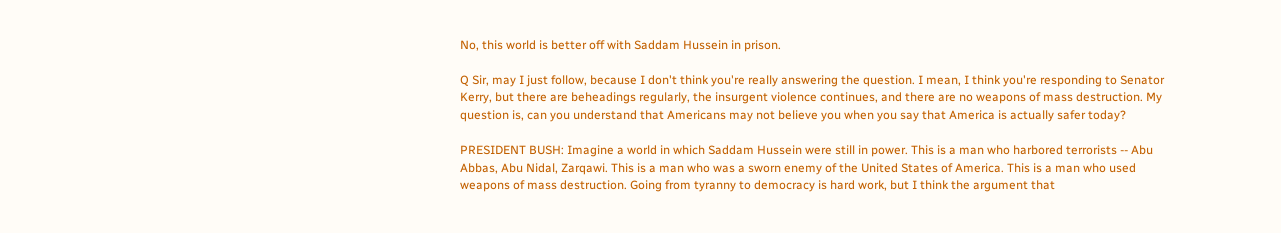No, this world is better off with Saddam Hussein in prison.

Q Sir, may I just follow, because I don't think you're really answering the question. I mean, I think you're responding to Senator Kerry, but there are beheadings regularly, the insurgent violence continues, and there are no weapons of mass destruction. My question is, can you understand that Americans may not believe you when you say that America is actually safer today?

PRESIDENT BUSH: Imagine a world in which Saddam Hussein were still in power. This is a man who harbored terrorists -- Abu Abbas, Abu Nidal, Zarqawi. This is a man who was a sworn enemy of the United States of America. This is a man who used weapons of mass destruction. Going from tyranny to democracy is hard work, but I think the argument that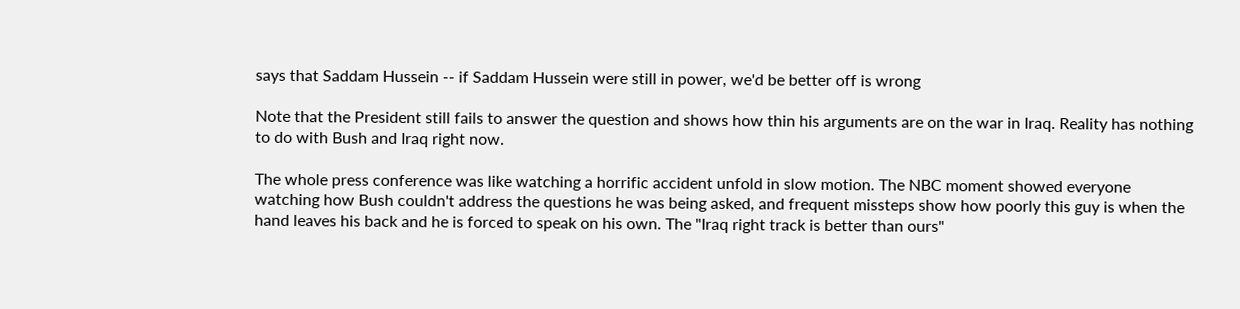says that Saddam Hussein -- if Saddam Hussein were still in power, we'd be better off is wrong

Note that the President still fails to answer the question and shows how thin his arguments are on the war in Iraq. Reality has nothing to do with Bush and Iraq right now.

The whole press conference was like watching a horrific accident unfold in slow motion. The NBC moment showed everyone watching how Bush couldn't address the questions he was being asked, and frequent missteps show how poorly this guy is when the hand leaves his back and he is forced to speak on his own. The "Iraq right track is better than ours"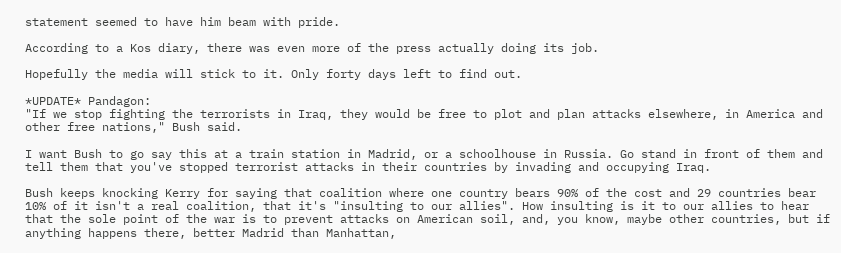statement seemed to have him beam with pride.

According to a Kos diary, there was even more of the press actually doing its job.

Hopefully the media will stick to it. Only forty days left to find out.

*UPDATE* Pandagon:
"If we stop fighting the terrorists in Iraq, they would be free to plot and plan attacks elsewhere, in America and other free nations," Bush said.

I want Bush to go say this at a train station in Madrid, or a schoolhouse in Russia. Go stand in front of them and tell them that you've stopped terrorist attacks in their countries by invading and occupying Iraq.

Bush keeps knocking Kerry for saying that coalition where one country bears 90% of the cost and 29 countries bear 10% of it isn't a real coalition, that it's "insulting to our allies". How insulting is it to our allies to hear that the sole point of the war is to prevent attacks on American soil, and, you know, maybe other countries, but if anything happens there, better Madrid than Manhattan,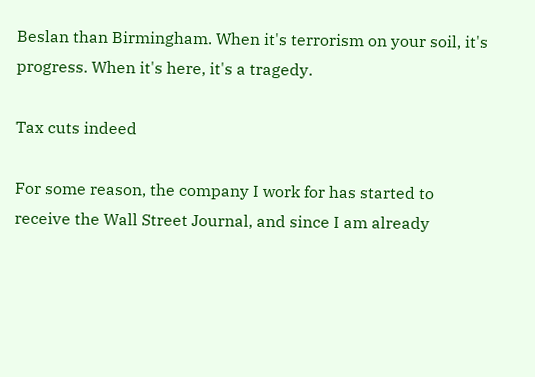Beslan than Birmingham. When it's terrorism on your soil, it's progress. When it's here, it's a tragedy.

Tax cuts indeed

For some reason, the company I work for has started to receive the Wall Street Journal, and since I am already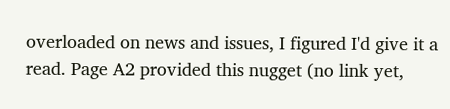overloaded on news and issues, I figured I'd give it a read. Page A2 provided this nugget (no link yet,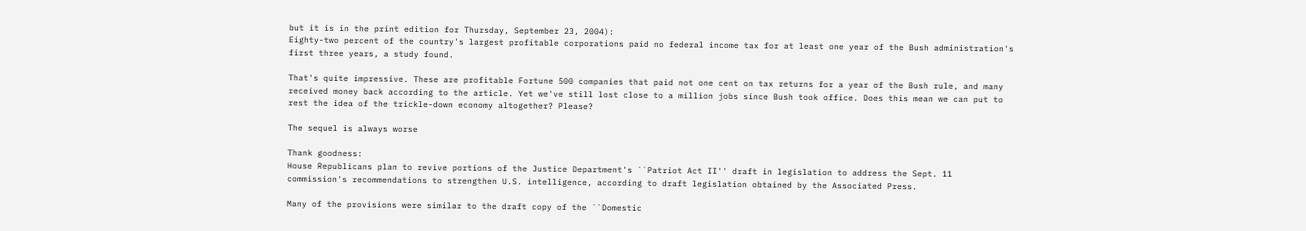but it is in the print edition for Thursday, September 23, 2004):
Eighty-two percent of the country's largest profitable corporations paid no federal income tax for at least one year of the Bush administration's first three years, a study found.

That's quite impressive. These are profitable Fortune 500 companies that paid not one cent on tax returns for a year of the Bush rule, and many received money back according to the article. Yet we've still lost close to a million jobs since Bush took office. Does this mean we can put to rest the idea of the trickle-down economy altogether? Please?

The sequel is always worse

Thank goodness:
House Republicans plan to revive portions of the Justice Department's ``Patriot Act II'' draft in legislation to address the Sept. 11 commission's recommendations to strengthen U.S. intelligence, according to draft legislation obtained by the Associated Press.

Many of the provisions were similar to the draft copy of the ``Domestic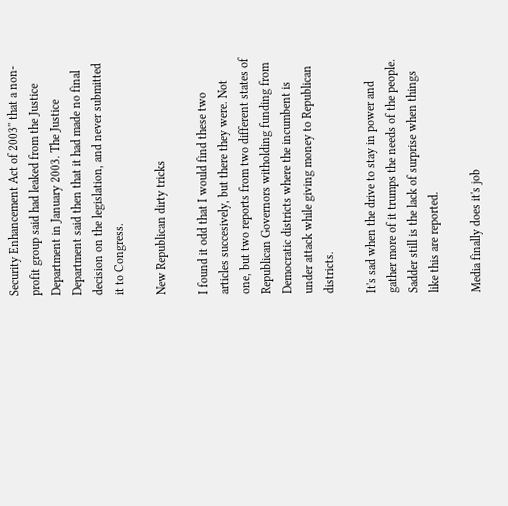Security Enhancement Act of 2003'' that a non-profit group said had leaked from the Justice Department in January 2003. The Justice Department said then that it had made no final decision on the legislation, and never submitted it to Congress.

New Republican dirty tricks

I found it odd that I would find these two articles succesively, but there they were. Not one, but two reports from two different states of Republican Governors witholding funding from Democratic districts where the incumbent is under attack while giving money to Republican districts.

It's sad when the drive to stay in power and gather more of it trumps the needs of the people. Sadder still is the lack of surprise when things like this are reported.

Media finally does it's job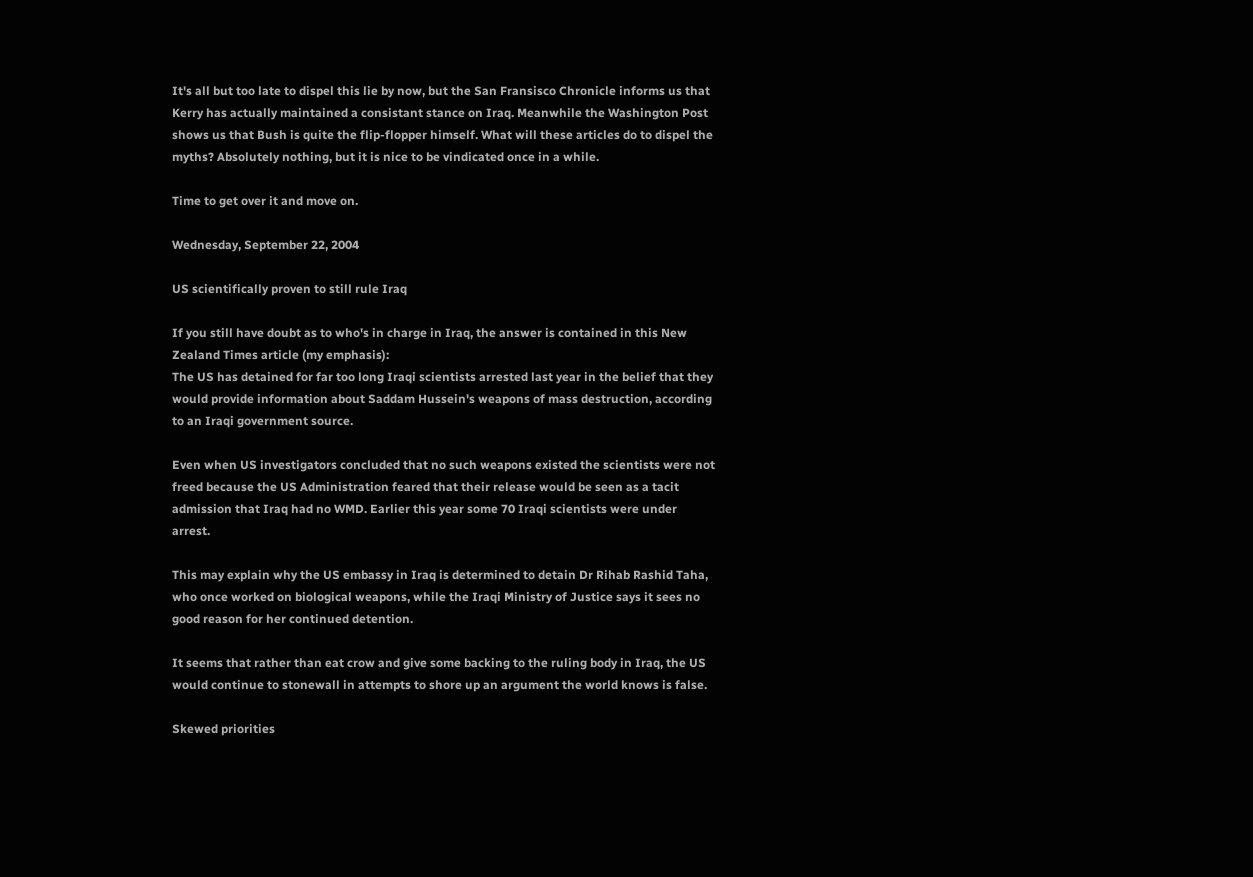It's all but too late to dispel this lie by now, but the San Fransisco Chronicle informs us that Kerry has actually maintained a consistant stance on Iraq. Meanwhile the Washington Post shows us that Bush is quite the flip-flopper himself. What will these articles do to dispel the myths? Absolutely nothing, but it is nice to be vindicated once in a while.

Time to get over it and move on.

Wednesday, September 22, 2004

US scientifically proven to still rule Iraq

If you still have doubt as to who's in charge in Iraq, the answer is contained in this New Zealand Times article (my emphasis):
The US has detained for far too long Iraqi scientists arrested last year in the belief that they would provide information about Saddam Hussein's weapons of mass destruction, according to an Iraqi government source.

Even when US investigators concluded that no such weapons existed the scientists were not freed because the US Administration feared that their release would be seen as a tacit admission that Iraq had no WMD. Earlier this year some 70 Iraqi scientists were under arrest.

This may explain why the US embassy in Iraq is determined to detain Dr Rihab Rashid Taha, who once worked on biological weapons, while the Iraqi Ministry of Justice says it sees no good reason for her continued detention.

It seems that rather than eat crow and give some backing to the ruling body in Iraq, the US would continue to stonewall in attempts to shore up an argument the world knows is false.

Skewed priorities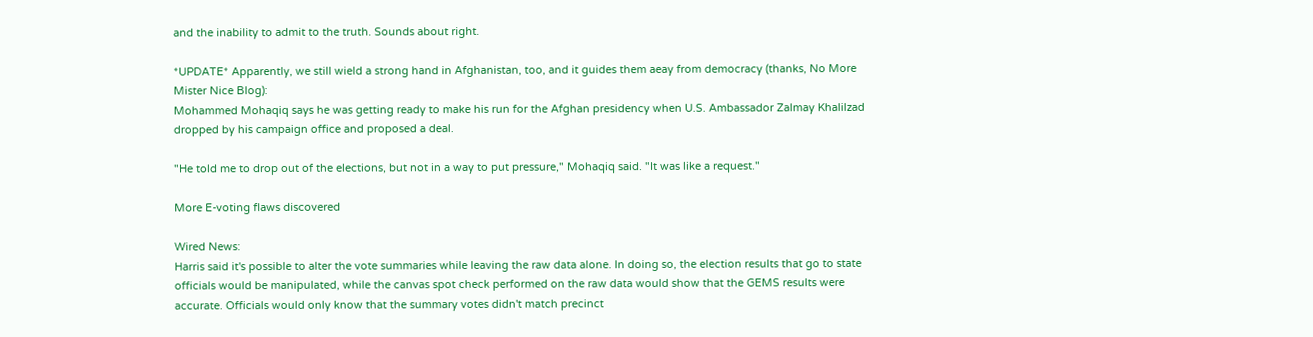and the inability to admit to the truth. Sounds about right.

*UPDATE* Apparently, we still wield a strong hand in Afghanistan, too, and it guides them aeay from democracy (thanks, No More Mister Nice Blog):
Mohammed Mohaqiq says he was getting ready to make his run for the Afghan presidency when U.S. Ambassador Zalmay Khalilzad dropped by his campaign office and proposed a deal.

"He told me to drop out of the elections, but not in a way to put pressure," Mohaqiq said. "It was like a request."

More E-voting flaws discovered

Wired News:
Harris said it's possible to alter the vote summaries while leaving the raw data alone. In doing so, the election results that go to state officials would be manipulated, while the canvas spot check performed on the raw data would show that the GEMS results were accurate. Officials would only know that the summary votes didn't match precinct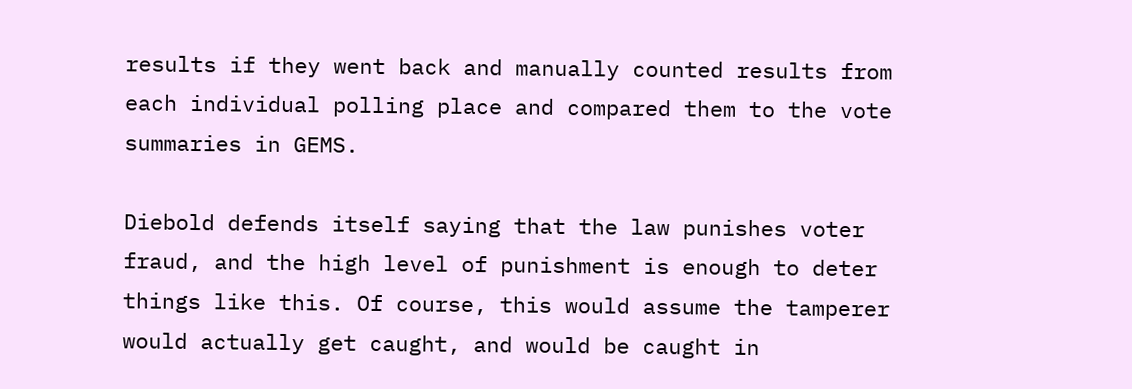results if they went back and manually counted results from each individual polling place and compared them to the vote summaries in GEMS.

Diebold defends itself saying that the law punishes voter fraud, and the high level of punishment is enough to deter things like this. Of course, this would assume the tamperer would actually get caught, and would be caught in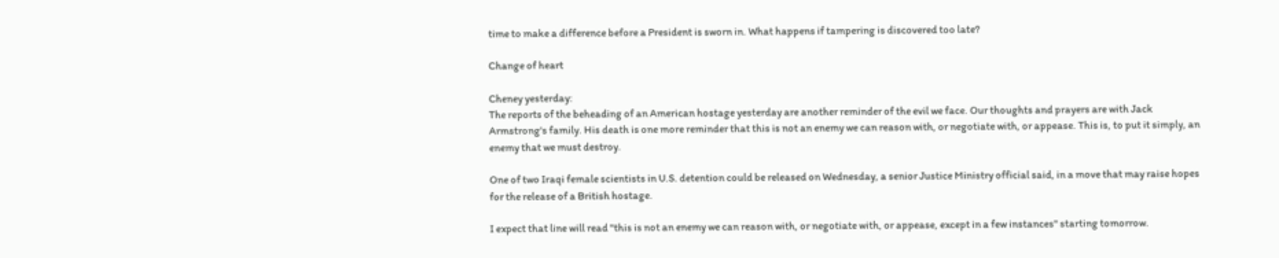time to make a difference before a President is sworn in. What happens if tampering is discovered too late?

Change of heart

Cheney yesterday:
The reports of the beheading of an American hostage yesterday are another reminder of the evil we face. Our thoughts and prayers are with Jack Armstrong's family. His death is one more reminder that this is not an enemy we can reason with, or negotiate with, or appease. This is, to put it simply, an enemy that we must destroy.

One of two Iraqi female scientists in U.S. detention could be released on Wednesday, a senior Justice Ministry official said, in a move that may raise hopes for the release of a British hostage.

I expect that line will read "this is not an enemy we can reason with, or negotiate with, or appease, except in a few instances" starting tomorrow.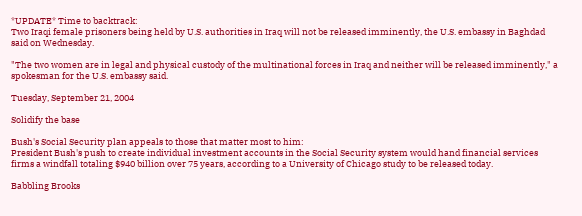*UPDATE* Time to backtrack:
Two Iraqi female prisoners being held by U.S. authorities in Iraq will not be released imminently, the U.S. embassy in Baghdad said on Wednesday.

"The two women are in legal and physical custody of the multinational forces in Iraq and neither will be released imminently," a spokesman for the U.S. embassy said.

Tuesday, September 21, 2004

Solidify the base

Bush's Social Security plan appeals to those that matter most to him:
President Bush's push to create individual investment accounts in the Social Security system would hand financial services firms a windfall totaling $940 billion over 75 years, according to a University of Chicago study to be released today.

Babbling Brooks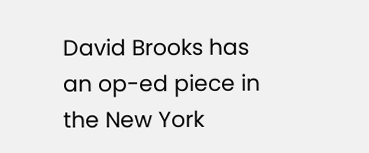David Brooks has an op-ed piece in the New York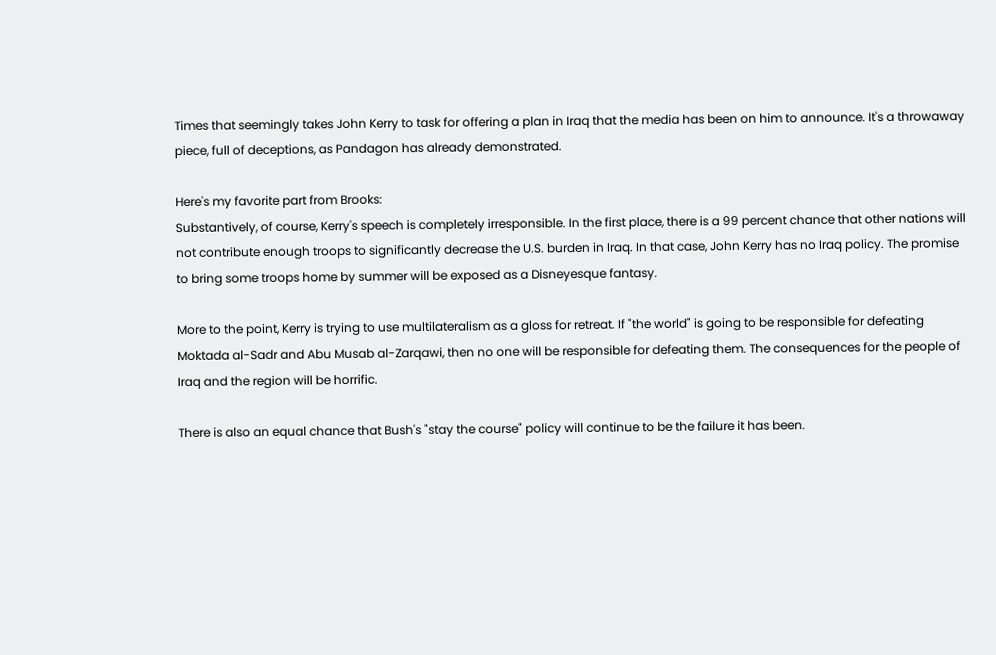Times that seemingly takes John Kerry to task for offering a plan in Iraq that the media has been on him to announce. It's a throwaway piece, full of deceptions, as Pandagon has already demonstrated.

Here's my favorite part from Brooks:
Substantively, of course, Kerry's speech is completely irresponsible. In the first place, there is a 99 percent chance that other nations will not contribute enough troops to significantly decrease the U.S. burden in Iraq. In that case, John Kerry has no Iraq policy. The promise to bring some troops home by summer will be exposed as a Disneyesque fantasy.

More to the point, Kerry is trying to use multilateralism as a gloss for retreat. If "the world" is going to be responsible for defeating Moktada al-Sadr and Abu Musab al-Zarqawi, then no one will be responsible for defeating them. The consequences for the people of Iraq and the region will be horrific.

There is also an equal chance that Bush's "stay the course" policy will continue to be the failure it has been.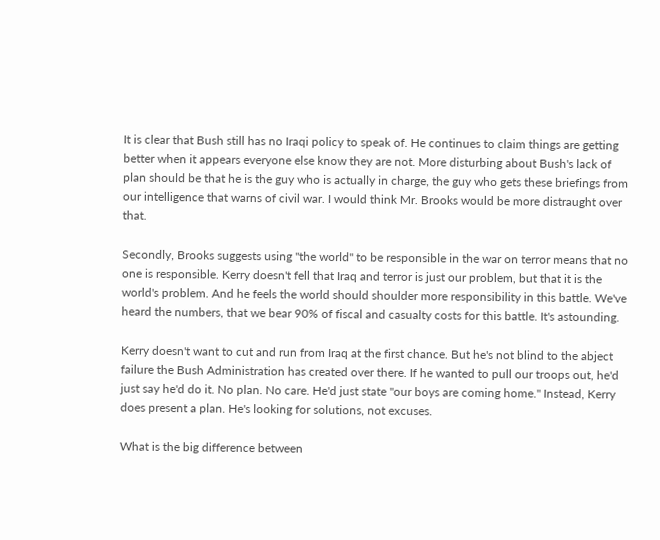It is clear that Bush still has no Iraqi policy to speak of. He continues to claim things are getting better when it appears everyone else know they are not. More disturbing about Bush's lack of plan should be that he is the guy who is actually in charge, the guy who gets these briefings from our intelligence that warns of civil war. I would think Mr. Brooks would be more distraught over that.

Secondly, Brooks suggests using "the world" to be responsible in the war on terror means that no one is responsible. Kerry doesn't fell that Iraq and terror is just our problem, but that it is the world's problem. And he feels the world should shoulder more responsibility in this battle. We've heard the numbers, that we bear 90% of fiscal and casualty costs for this battle. It's astounding.

Kerry doesn't want to cut and run from Iraq at the first chance. But he's not blind to the abject failure the Bush Administration has created over there. If he wanted to pull our troops out, he'd just say he'd do it. No plan. No care. He'd just state "our boys are coming home." Instead, Kerry does present a plan. He's looking for solutions, not excuses.

What is the big difference between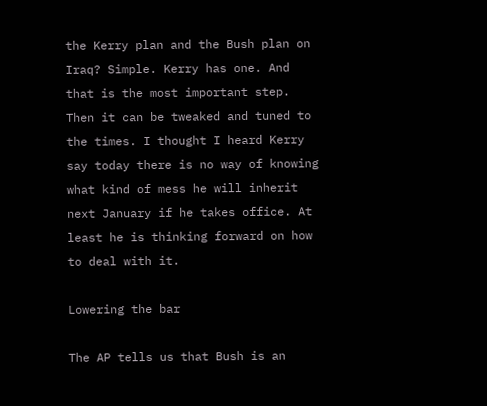the Kerry plan and the Bush plan on Iraq? Simple. Kerry has one. And that is the most important step. Then it can be tweaked and tuned to the times. I thought I heard Kerry say today there is no way of knowing what kind of mess he will inherit next January if he takes office. At least he is thinking forward on how to deal with it.

Lowering the bar

The AP tells us that Bush is an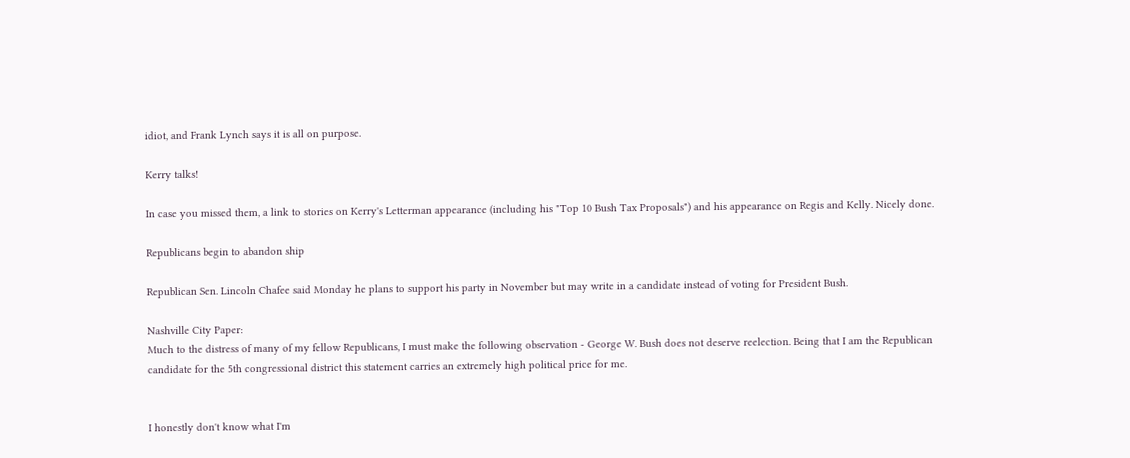idiot, and Frank Lynch says it is all on purpose.

Kerry talks!

In case you missed them, a link to stories on Kerry's Letterman appearance (including his "Top 10 Bush Tax Proposals") and his appearance on Regis and Kelly. Nicely done.

Republicans begin to abandon ship

Republican Sen. Lincoln Chafee said Monday he plans to support his party in November but may write in a candidate instead of voting for President Bush.

Nashville City Paper:
Much to the distress of many of my fellow Republicans, I must make the following observation - George W. Bush does not deserve reelection. Being that I am the Republican candidate for the 5th congressional district this statement carries an extremely high political price for me.


I honestly don't know what I'm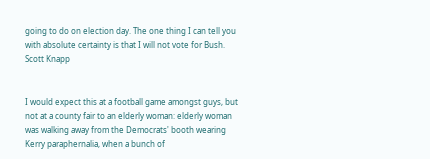going to do on election day. The one thing I can tell you with absolute certainty is that I will not vote for Bush.
Scott Knapp


I would expect this at a football game amongst guys, but not at a county fair to an elderly woman: elderly woman was walking away from the Democrats' booth wearing Kerry paraphernalia, when a bunch of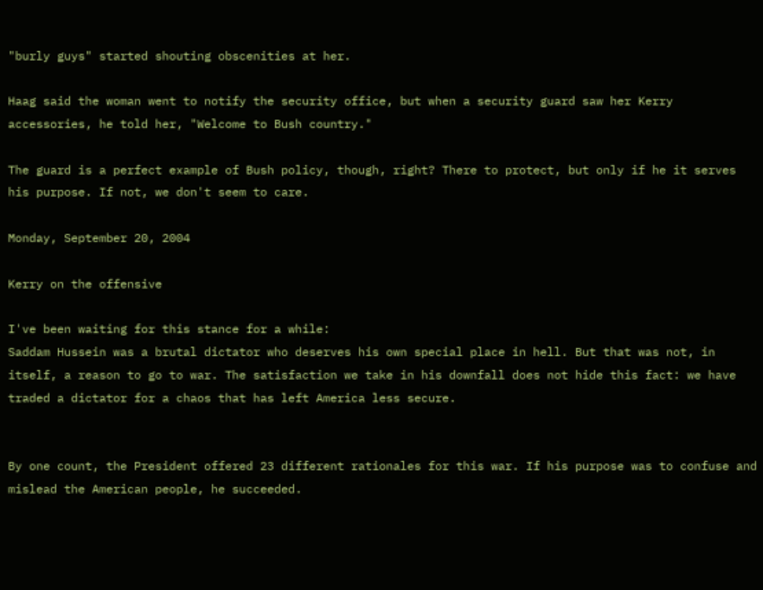"burly guys" started shouting obscenities at her.

Haag said the woman went to notify the security office, but when a security guard saw her Kerry accessories, he told her, "Welcome to Bush country."

The guard is a perfect example of Bush policy, though, right? There to protect, but only if he it serves his purpose. If not, we don't seem to care.

Monday, September 20, 2004

Kerry on the offensive

I've been waiting for this stance for a while:
Saddam Hussein was a brutal dictator who deserves his own special place in hell. But that was not, in itself, a reason to go to war. The satisfaction we take in his downfall does not hide this fact: we have traded a dictator for a chaos that has left America less secure.


By one count, the President offered 23 different rationales for this war. If his purpose was to confuse and mislead the American people, he succeeded.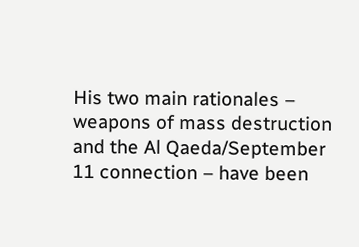His two main rationales – weapons of mass destruction and the Al Qaeda/September 11 connection – have been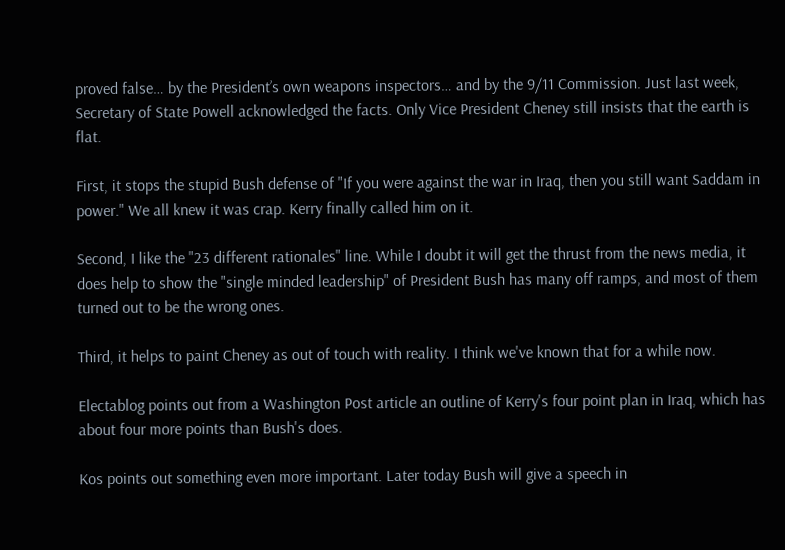proved false… by the President’s own weapons inspectors… and by the 9/11 Commission. Just last week, Secretary of State Powell acknowledged the facts. Only Vice President Cheney still insists that the earth is flat.

First, it stops the stupid Bush defense of "If you were against the war in Iraq, then you still want Saddam in power." We all knew it was crap. Kerry finally called him on it.

Second, I like the "23 different rationales" line. While I doubt it will get the thrust from the news media, it does help to show the "single minded leadership" of President Bush has many off ramps, and most of them turned out to be the wrong ones.

Third, it helps to paint Cheney as out of touch with reality. I think we've known that for a while now.

Electablog points out from a Washington Post article an outline of Kerry's four point plan in Iraq, which has about four more points than Bush's does.

Kos points out something even more important. Later today Bush will give a speech in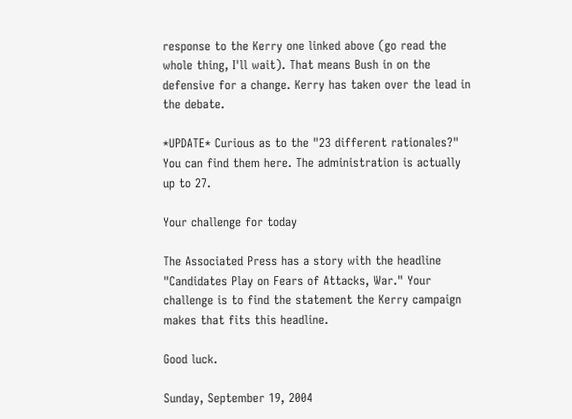response to the Kerry one linked above (go read the whole thing, I'll wait). That means Bush in on the defensive for a change. Kerry has taken over the lead in the debate.

*UPDATE* Curious as to the "23 different rationales?" You can find them here. The administration is actually up to 27.

Your challenge for today

The Associated Press has a story with the headline "Candidates Play on Fears of Attacks, War." Your challenge is to find the statement the Kerry campaign makes that fits this headline.

Good luck.

Sunday, September 19, 2004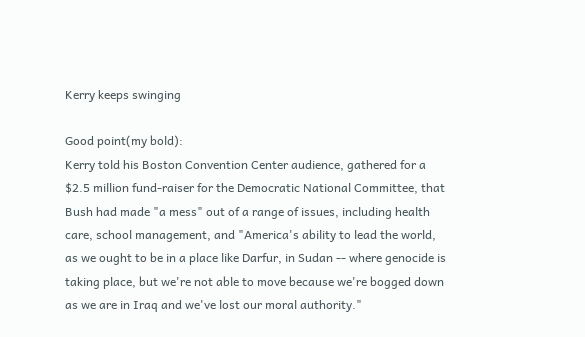Kerry keeps swinging

Good point(my bold):
Kerry told his Boston Convention Center audience, gathered for a $2.5 million fund-raiser for the Democratic National Committee, that Bush had made "a mess" out of a range of issues, including health care, school management, and "America's ability to lead the world, as we ought to be in a place like Darfur, in Sudan -- where genocide is taking place, but we're not able to move because we're bogged down as we are in Iraq and we've lost our moral authority."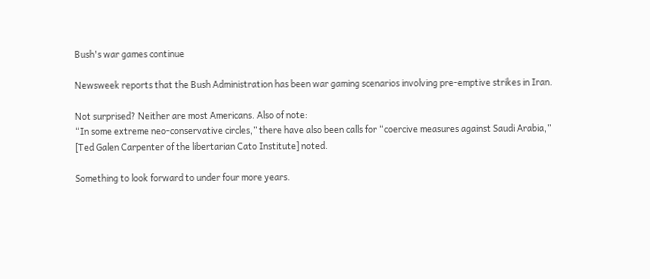Bush's war games continue

Newsweek reports that the Bush Administration has been war gaming scenarios involving pre-emptive strikes in Iran.

Not surprised? Neither are most Americans. Also of note:
“In some extreme neo-conservative circles,” there have also been calls for “coercive measures against Saudi Arabia,” [Ted Galen Carpenter of the libertarian Cato Institute] noted.

Something to look forward to under four more years.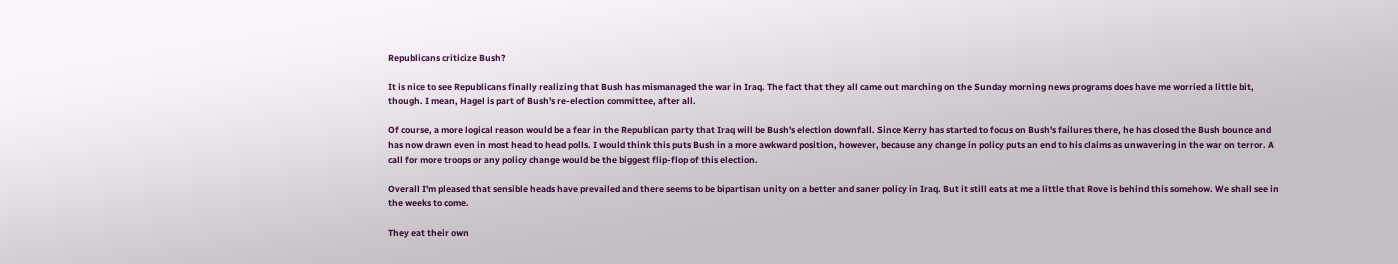Republicans criticize Bush?

It is nice to see Republicans finally realizing that Bush has mismanaged the war in Iraq. The fact that they all came out marching on the Sunday morning news programs does have me worried a little bit, though. I mean, Hagel is part of Bush's re-election committee, after all.

Of course, a more logical reason would be a fear in the Republican party that Iraq will be Bush's election downfall. Since Kerry has started to focus on Bush's failures there, he has closed the Bush bounce and has now drawn even in most head to head polls. I would think this puts Bush in a more awkward position, however, because any change in policy puts an end to his claims as unwavering in the war on terror. A call for more troops or any policy change would be the biggest flip-flop of this election.

Overall I'm pleased that sensible heads have prevailed and there seems to be bipartisan unity on a better and saner policy in Iraq. But it still eats at me a little that Rove is behind this somehow. We shall see in the weeks to come.

They eat their own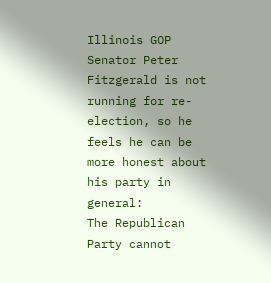Illinois GOP Senator Peter Fitzgerald is not running for re-election, so he feels he can be more honest about his party in general:
The Republican Party cannot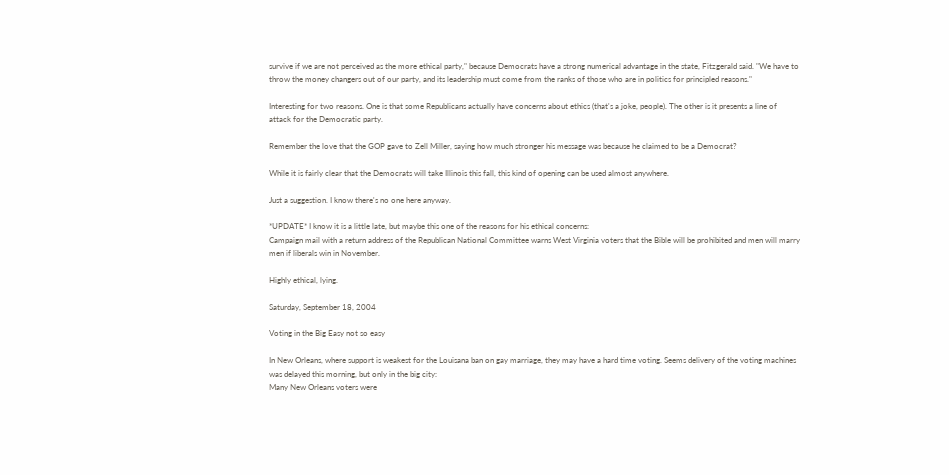survive if we are not perceived as the more ethical party," because Democrats have a strong numerical advantage in the state, Fitzgerald said. "We have to throw the money changers out of our party, and its leadership must come from the ranks of those who are in politics for principled reasons."

Interesting for two reasons. One is that some Republicans actually have concerns about ethics (that's a joke, people). The other is it presents a line of attack for the Democratic party.

Remember the love that the GOP gave to Zell Miller, saying how much stronger his message was because he claimed to be a Democrat?

While it is fairly clear that the Democrats will take Illinois this fall, this kind of opening can be used almost anywhere.

Just a suggestion. I know there's no one here anyway.

*UPDATE* I know it is a little late, but maybe this one of the reasons for his ethical concerns:
Campaign mail with a return address of the Republican National Committee warns West Virginia voters that the Bible will be prohibited and men will marry men if liberals win in November.

Highly ethical, lying.

Saturday, September 18, 2004

Voting in the Big Easy not so easy

In New Orleans, where support is weakest for the Louisana ban on gay marriage, they may have a hard time voting. Seems delivery of the voting machines was delayed this morning, but only in the big city:
Many New Orleans voters were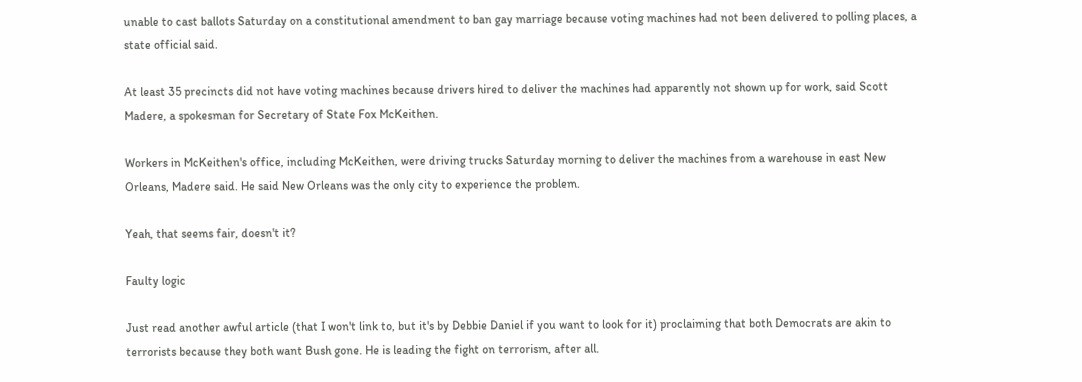unable to cast ballots Saturday on a constitutional amendment to ban gay marriage because voting machines had not been delivered to polling places, a state official said.

At least 35 precincts did not have voting machines because drivers hired to deliver the machines had apparently not shown up for work, said Scott Madere, a spokesman for Secretary of State Fox McKeithen.

Workers in McKeithen's office, including McKeithen, were driving trucks Saturday morning to deliver the machines from a warehouse in east New Orleans, Madere said. He said New Orleans was the only city to experience the problem.

Yeah, that seems fair, doesn't it?

Faulty logic

Just read another awful article (that I won't link to, but it's by Debbie Daniel if you want to look for it) proclaiming that both Democrats are akin to terrorists because they both want Bush gone. He is leading the fight on terrorism, after all.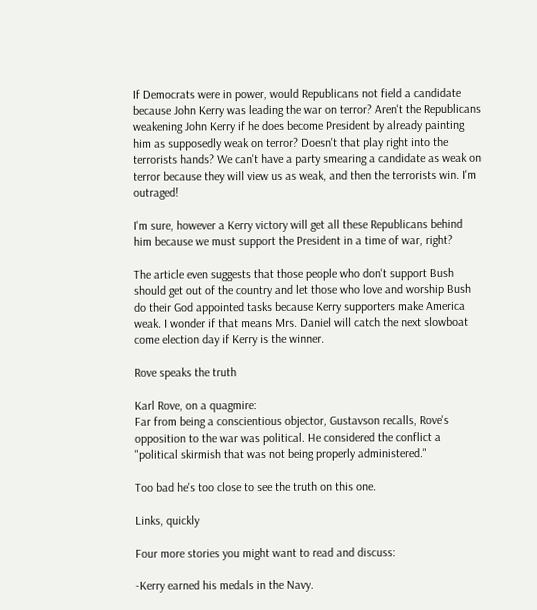If Democrats were in power, would Republicans not field a candidate because John Kerry was leading the war on terror? Aren't the Republicans weakening John Kerry if he does become President by already painting him as supposedly weak on terror? Doesn't that play right into the terrorists hands? We can't have a party smearing a candidate as weak on terror because they will view us as weak, and then the terrorists win. I'm outraged!

I'm sure, however a Kerry victory will get all these Republicans behind him because we must support the President in a time of war, right?

The article even suggests that those people who don't support Bush should get out of the country and let those who love and worship Bush do their God appointed tasks because Kerry supporters make America weak. I wonder if that means Mrs. Daniel will catch the next slowboat come election day if Kerry is the winner.

Rove speaks the truth

Karl Rove, on a quagmire:
Far from being a conscientious objector, Gustavson recalls, Rove's opposition to the war was political. He considered the conflict a "political skirmish that was not being properly administered."

Too bad he's too close to see the truth on this one.

Links, quickly

Four more stories you might want to read and discuss:

-Kerry earned his medals in the Navy.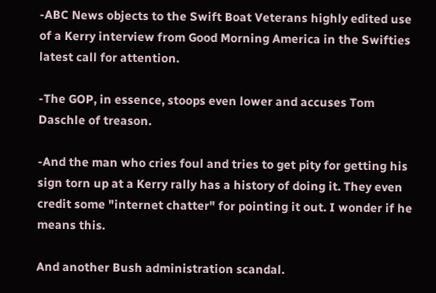-ABC News objects to the Swift Boat Veterans highly edited use of a Kerry interview from Good Morning America in the Swifties latest call for attention.

-The GOP, in essence, stoops even lower and accuses Tom Daschle of treason.

-And the man who cries foul and tries to get pity for getting his sign torn up at a Kerry rally has a history of doing it. They even credit some "internet chatter" for pointing it out. I wonder if he means this.

And another Bush administration scandal.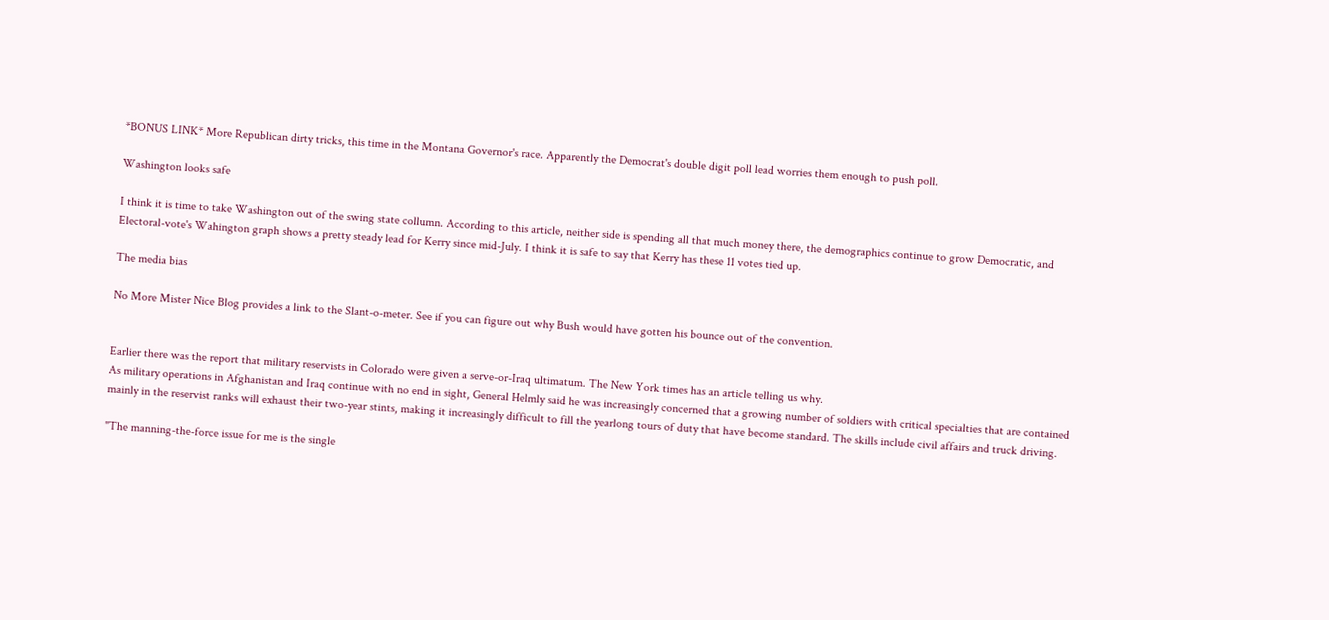*BONUS LINK* More Republican dirty tricks, this time in the Montana Governor's race. Apparently the Democrat's double digit poll lead worries them enough to push poll.

Washington looks safe

I think it is time to take Washington out of the swing state collumn. According to this article, neither side is spending all that much money there, the demographics continue to grow Democratic, and Electoral-vote's Wahington graph shows a pretty steady lead for Kerry since mid-July. I think it is safe to say that Kerry has these 11 votes tied up.

The media bias

No More Mister Nice Blog provides a link to the Slant-o-meter. See if you can figure out why Bush would have gotten his bounce out of the convention.


Earlier there was the report that military reservists in Colorado were given a serve-or-Iraq ultimatum. The New York times has an article telling us why.
As military operations in Afghanistan and Iraq continue with no end in sight, General Helmly said he was increasingly concerned that a growing number of soldiers with critical specialties that are contained mainly in the reservist ranks will exhaust their two-year stints, making it increasingly difficult to fill the yearlong tours of duty that have become standard. The skills include civil affairs and truck driving.

"The manning-the-force issue for me is the single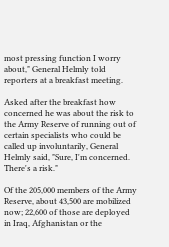most pressing function I worry about," General Helmly told reporters at a breakfast meeting.

Asked after the breakfast how concerned he was about the risk to the Army Reserve of running out of certain specialists who could be called up involuntarily, General Helmly said, "Sure, I'm concerned. There's a risk."

Of the 205,000 members of the Army Reserve, about 43,500 are mobilized now; 22,600 of those are deployed in Iraq, Afghanistan or the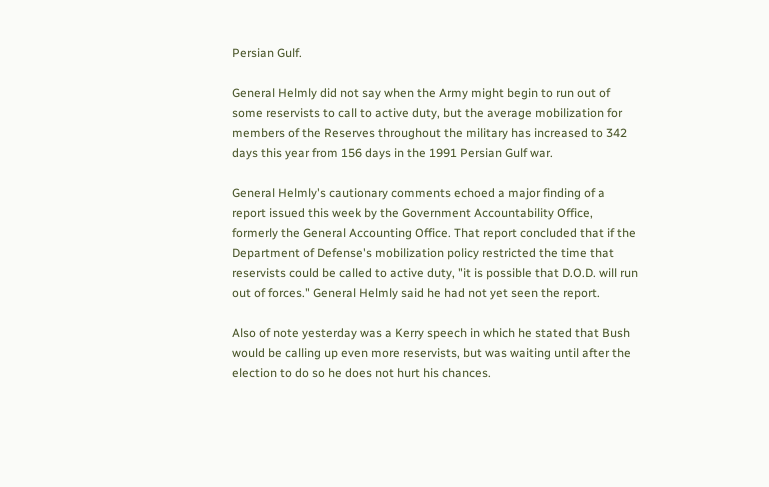Persian Gulf.

General Helmly did not say when the Army might begin to run out of some reservists to call to active duty, but the average mobilization for members of the Reserves throughout the military has increased to 342 days this year from 156 days in the 1991 Persian Gulf war.

General Helmly's cautionary comments echoed a major finding of a report issued this week by the Government Accountability Office, formerly the General Accounting Office. That report concluded that if the Department of Defense's mobilization policy restricted the time that reservists could be called to active duty, "it is possible that D.O.D. will run out of forces." General Helmly said he had not yet seen the report.

Also of note yesterday was a Kerry speech in which he stated that Bush would be calling up even more reservists, but was waiting until after the election to do so he does not hurt his chances.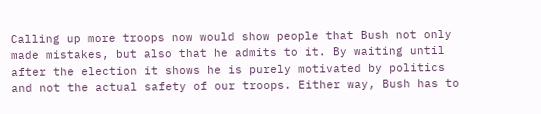Calling up more troops now would show people that Bush not only made mistakes, but also that he admits to it. By waiting until after the election it shows he is purely motivated by politics and not the actual safety of our troops. Either way, Bush has to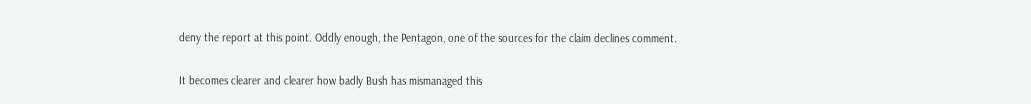deny the report at this point. Oddly enough, the Pentagon, one of the sources for the claim declines comment.

It becomes clearer and clearer how badly Bush has mismanaged this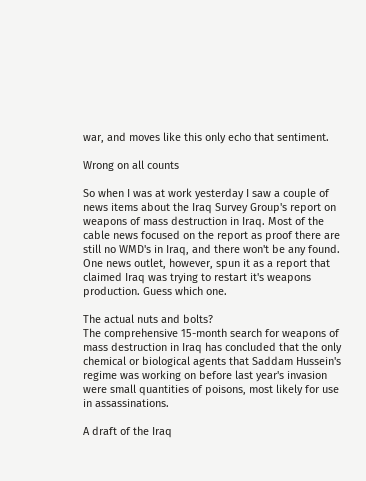war, and moves like this only echo that sentiment.

Wrong on all counts

So when I was at work yesterday I saw a couple of news items about the Iraq Survey Group's report on weapons of mass destruction in Iraq. Most of the cable news focused on the report as proof there are still no WMD's in Iraq, and there won't be any found. One news outlet, however, spun it as a report that claimed Iraq was trying to restart it's weapons production. Guess which one.

The actual nuts and bolts?
The comprehensive 15-month search for weapons of mass destruction in Iraq has concluded that the only chemical or biological agents that Saddam Hussein's regime was working on before last year's invasion were small quantities of poisons, most likely for use in assassinations.

A draft of the Iraq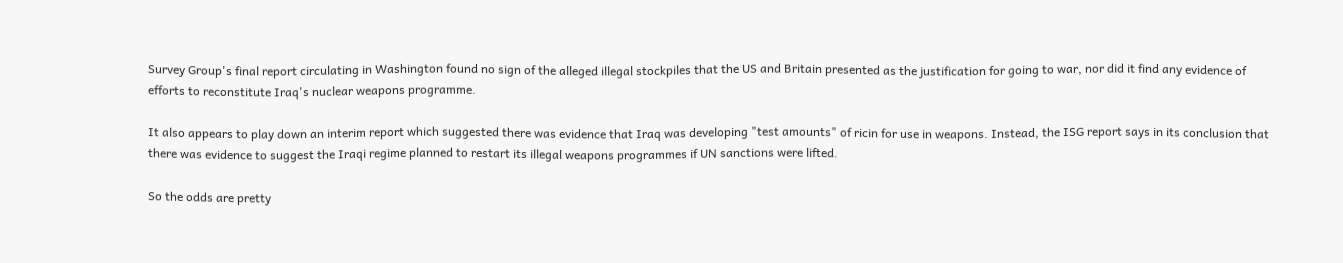Survey Group's final report circulating in Washington found no sign of the alleged illegal stockpiles that the US and Britain presented as the justification for going to war, nor did it find any evidence of efforts to reconstitute Iraq's nuclear weapons programme.

It also appears to play down an interim report which suggested there was evidence that Iraq was developing "test amounts" of ricin for use in weapons. Instead, the ISG report says in its conclusion that there was evidence to suggest the Iraqi regime planned to restart its illegal weapons programmes if UN sanctions were lifted.

So the odds are pretty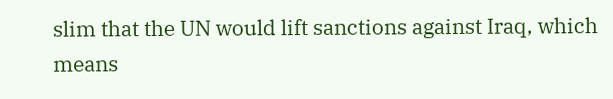slim that the UN would lift sanctions against Iraq, which means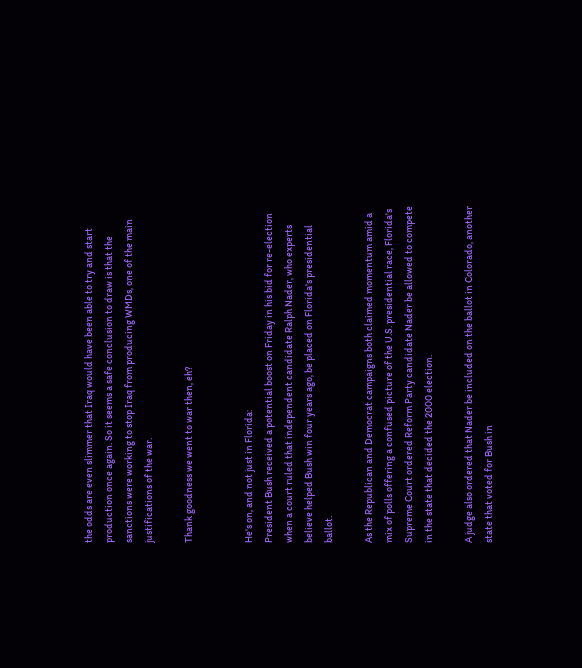the odds are even slimmer that Iraq would have been able to try and start production once again. So it seems a safe conclusion to draw is that the sanctions were working to stop Iraq from producing WMDs, one of the main justifications of the war.

Thank goodness we went to war then, eh?


He's on, and not just in Florida:
President Bush received a potential boost on Friday in his bid for re-election when a court ruled that independent candidate Ralph Nader, who experts believe helped Bush win four years ago, be placed on Florida's presidential ballot.

As the Republican and Democrat campaigns both claimed momentum amid a mix of polls offering a confused picture of the U.S. presidential race, Florida's Supreme Court ordered Reform Party candidate Nader be allowed to compete in the state that decided the 2000 election.

A judge also ordered that Nader be included on the ballot in Colorado, another state that voted for Bush in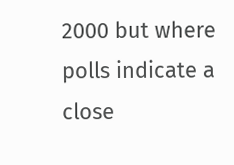2000 but where polls indicate a close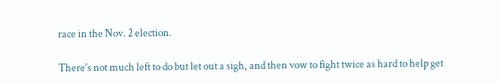race in the Nov. 2 election.

There's not much left to do but let out a sigh, and then vow to fight twice as hard to help get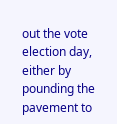out the vote election day, either by pounding the pavement to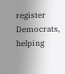register Democrats, helping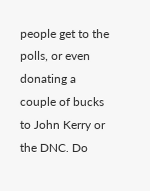people get to the polls, or even donating a couple of bucks to John Kerry or the DNC. Do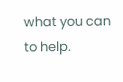what you can to help.